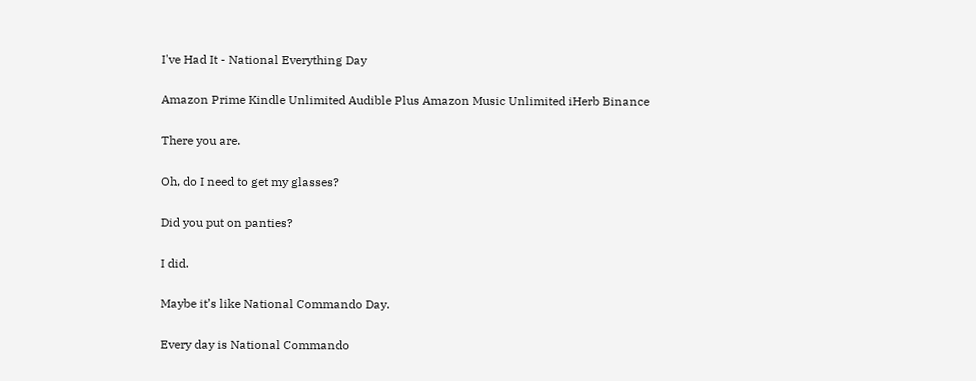I've Had It - National Everything Day

Amazon Prime Kindle Unlimited Audible Plus Amazon Music Unlimited iHerb Binance

There you are.

Oh, do I need to get my glasses?

Did you put on panties?

I did.

Maybe it’s like National Commando Day.

Every day is National Commando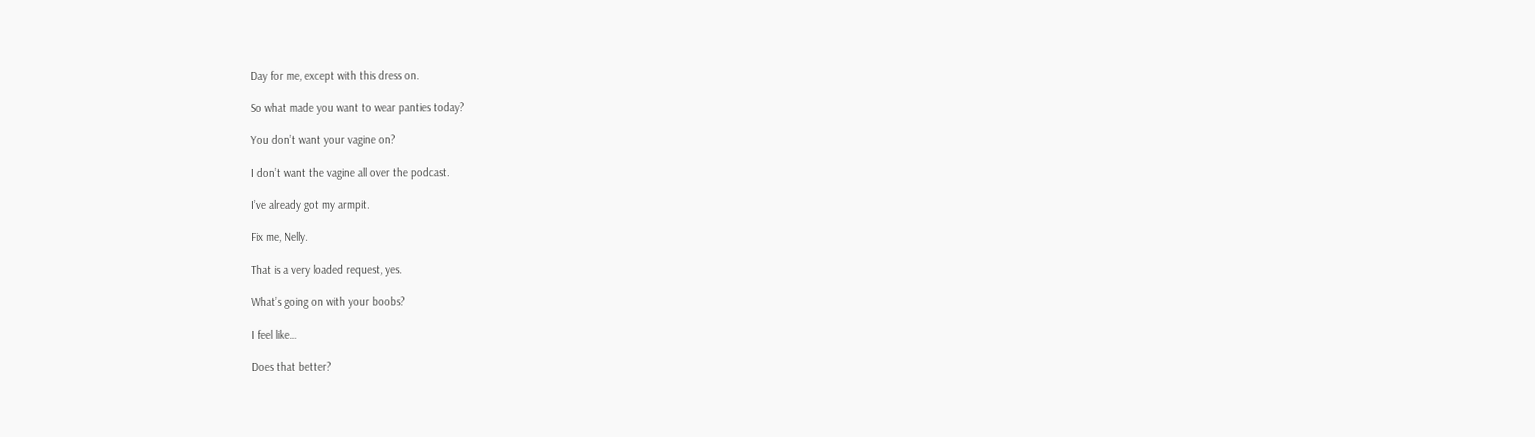Day for me, except with this dress on.

So what made you want to wear panties today?

You don’t want your vagine on?

I don’t want the vagine all over the podcast.

I’ve already got my armpit.

Fix me, Nelly.

That is a very loaded request, yes.

What’s going on with your boobs?

I feel like…

Does that better?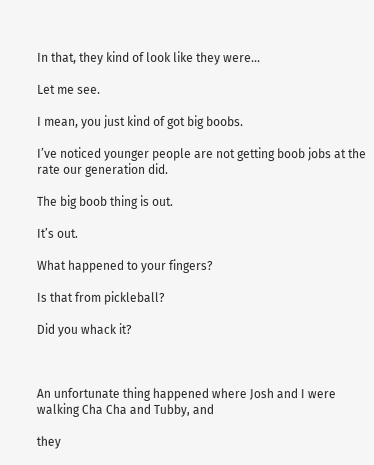In that, they kind of look like they were…

Let me see.

I mean, you just kind of got big boobs.

I’ve noticed younger people are not getting boob jobs at the rate our generation did.

The big boob thing is out.

It’s out.

What happened to your fingers?

Is that from pickleball?

Did you whack it?



An unfortunate thing happened where Josh and I were walking Cha Cha and Tubby, and

they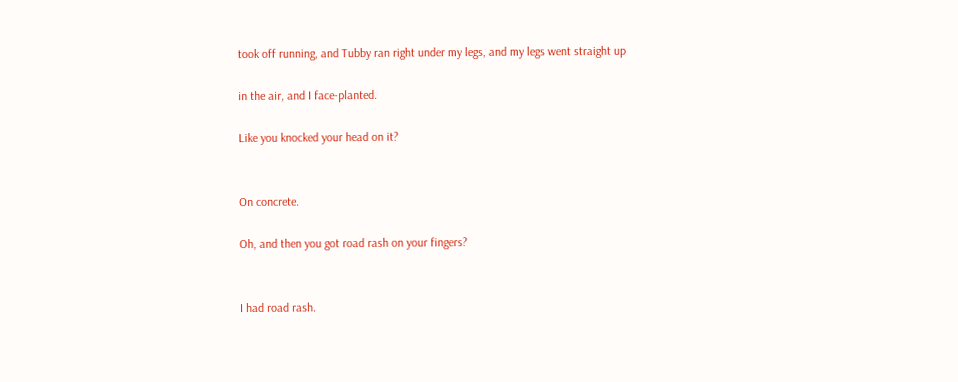took off running, and Tubby ran right under my legs, and my legs went straight up

in the air, and I face-planted.

Like you knocked your head on it?


On concrete.

Oh, and then you got road rash on your fingers?


I had road rash.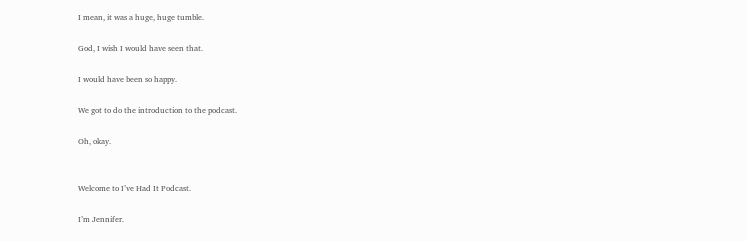I mean, it was a huge, huge tumble.

God, I wish I would have seen that.

I would have been so happy.

We got to do the introduction to the podcast.

Oh, okay.


Welcome to I’ve Had It Podcast.

I’m Jennifer.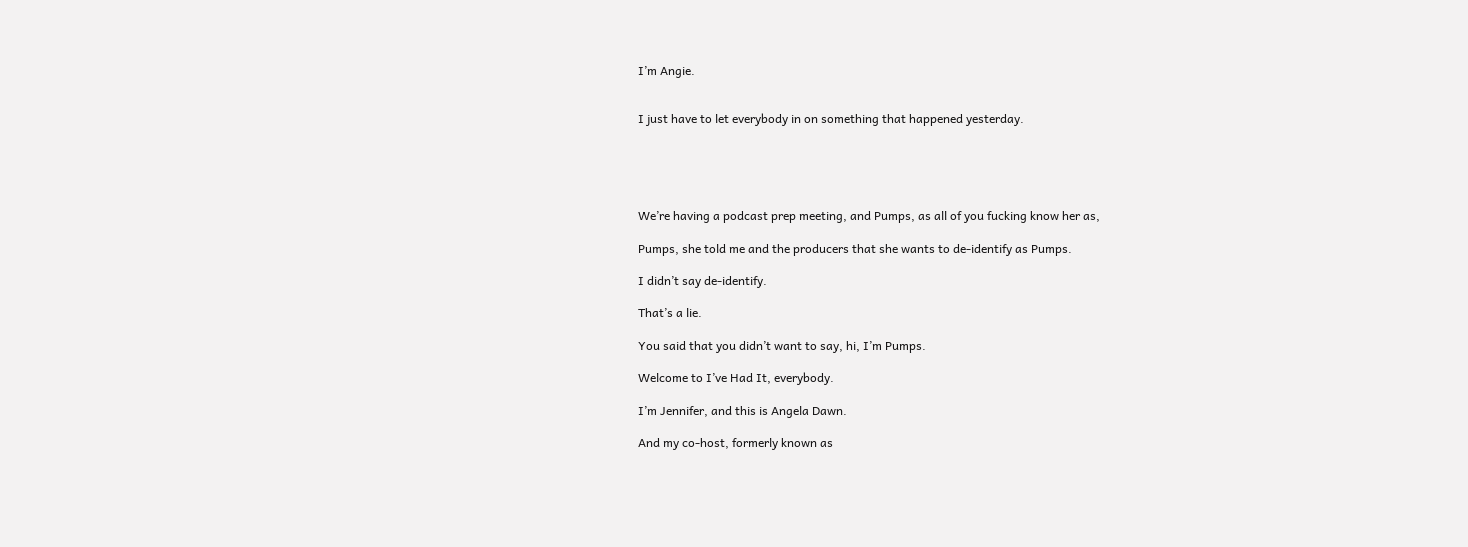I’m Angie.


I just have to let everybody in on something that happened yesterday.





We’re having a podcast prep meeting, and Pumps, as all of you fucking know her as,

Pumps, she told me and the producers that she wants to de-identify as Pumps.

I didn’t say de-identify.

That’s a lie.

You said that you didn’t want to say, hi, I’m Pumps.

Welcome to I’ve Had It, everybody.

I’m Jennifer, and this is Angela Dawn.

And my co-host, formerly known as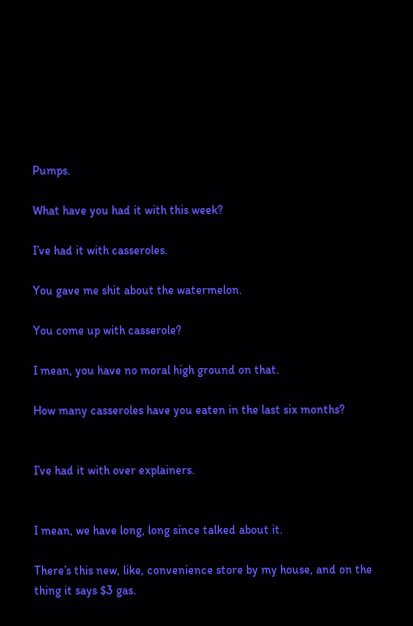Pumps.

What have you had it with this week?

I’ve had it with casseroles.

You gave me shit about the watermelon.

You come up with casserole?

I mean, you have no moral high ground on that.

How many casseroles have you eaten in the last six months?


I’ve had it with over explainers.


I mean, we have long, long since talked about it.

There’s this new, like, convenience store by my house, and on the thing it says $3 gas.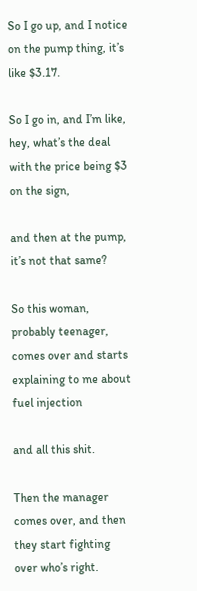So I go up, and I notice on the pump thing, it’s like $3.17.

So I go in, and I’m like, hey, what’s the deal with the price being $3 on the sign,

and then at the pump, it’s not that same?

So this woman, probably teenager, comes over and starts explaining to me about fuel injection

and all this shit.

Then the manager comes over, and then they start fighting over who’s right.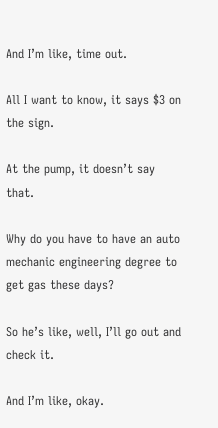And I’m like, time out.

All I want to know, it says $3 on the sign.

At the pump, it doesn’t say that.

Why do you have to have an auto mechanic engineering degree to get gas these days?

So he’s like, well, I’ll go out and check it.

And I’m like, okay.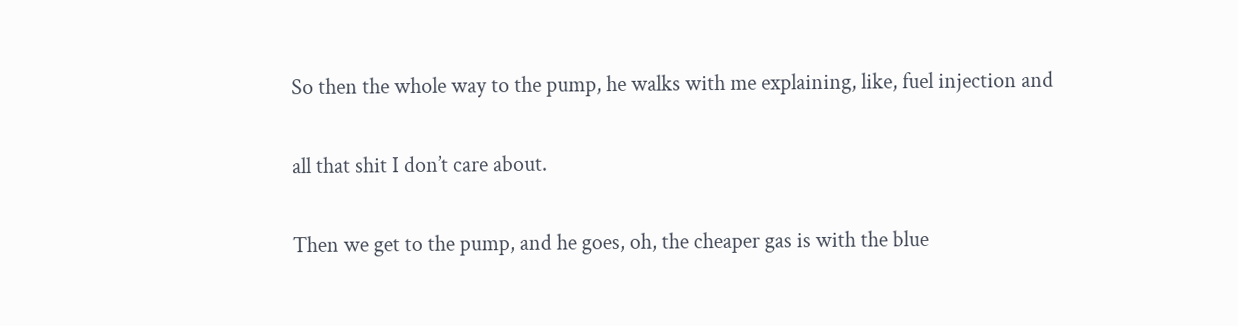So then the whole way to the pump, he walks with me explaining, like, fuel injection and

all that shit I don’t care about.

Then we get to the pump, and he goes, oh, the cheaper gas is with the blue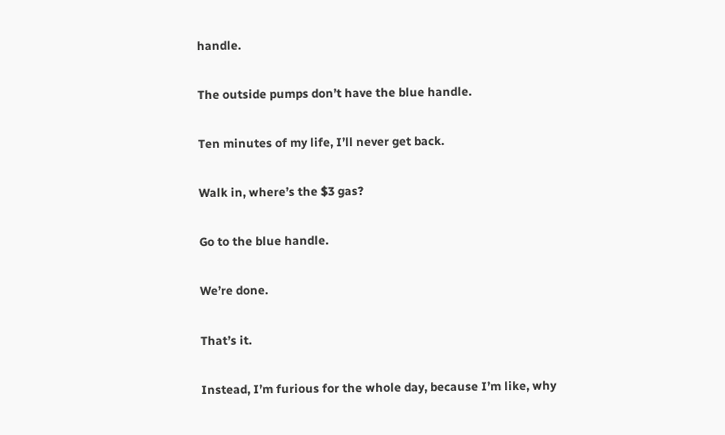handle.

The outside pumps don’t have the blue handle.

Ten minutes of my life, I’ll never get back.

Walk in, where’s the $3 gas?

Go to the blue handle.

We’re done.

That’s it.

Instead, I’m furious for the whole day, because I’m like, why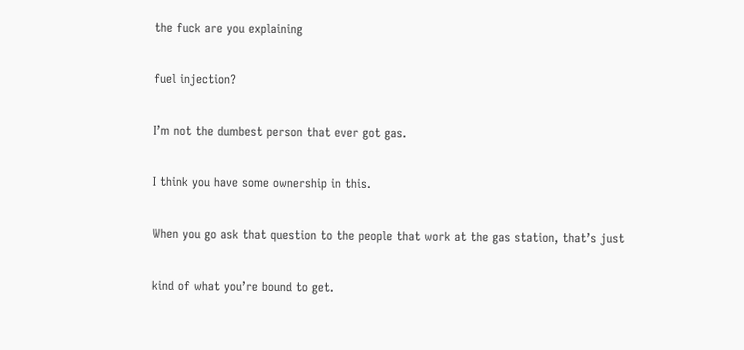the fuck are you explaining

fuel injection?

I’m not the dumbest person that ever got gas.

I think you have some ownership in this.

When you go ask that question to the people that work at the gas station, that’s just

kind of what you’re bound to get.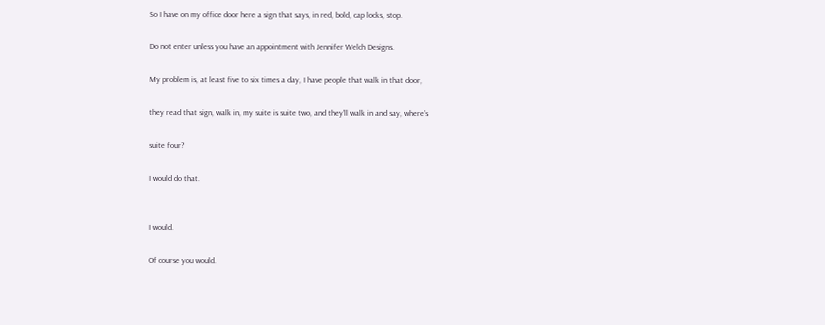So I have on my office door here a sign that says, in red, bold, cap locks, stop.

Do not enter unless you have an appointment with Jennifer Welch Designs.

My problem is, at least five to six times a day, I have people that walk in that door,

they read that sign, walk in, my suite is suite two, and they’ll walk in and say, where’s

suite four?

I would do that.


I would.

Of course you would.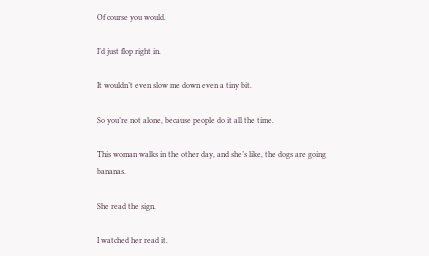Of course you would.

I’d just flop right in.

It wouldn’t even slow me down even a tiny bit.

So you’re not alone, because people do it all the time.

This woman walks in the other day, and she’s like, the dogs are going bananas.

She read the sign.

I watched her read it.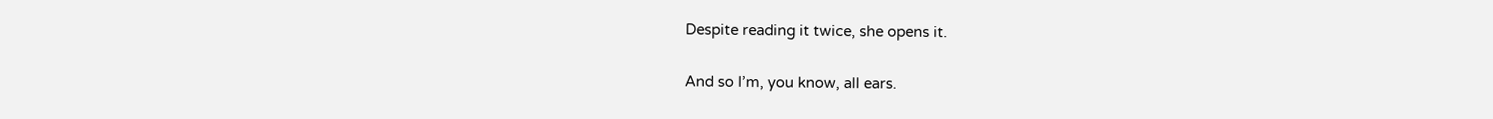Despite reading it twice, she opens it.

And so I’m, you know, all ears.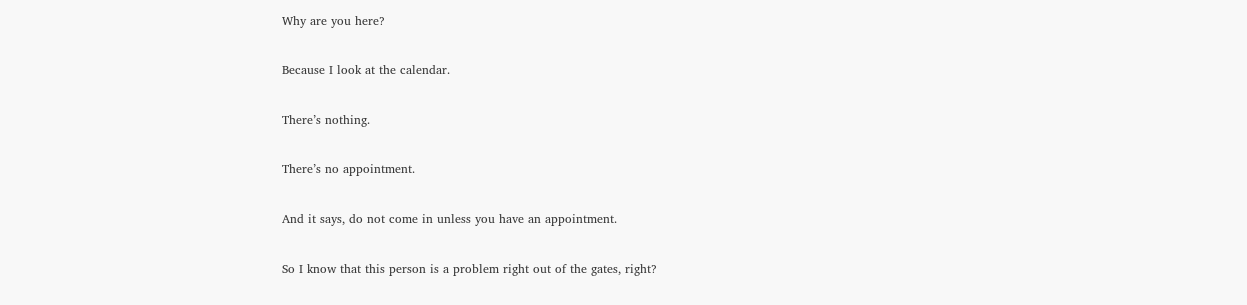Why are you here?

Because I look at the calendar.

There’s nothing.

There’s no appointment.

And it says, do not come in unless you have an appointment.

So I know that this person is a problem right out of the gates, right?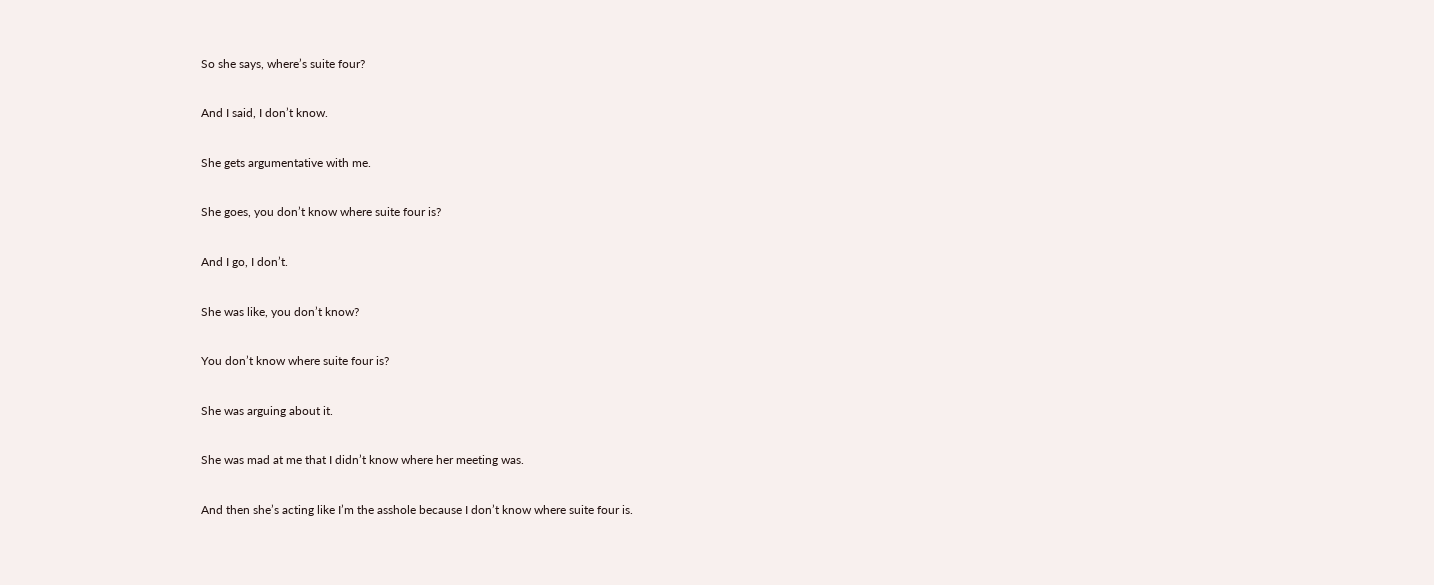So she says, where’s suite four?

And I said, I don’t know.

She gets argumentative with me.

She goes, you don’t know where suite four is?

And I go, I don’t.

She was like, you don’t know?

You don’t know where suite four is?

She was arguing about it.

She was mad at me that I didn’t know where her meeting was.

And then she’s acting like I’m the asshole because I don’t know where suite four is.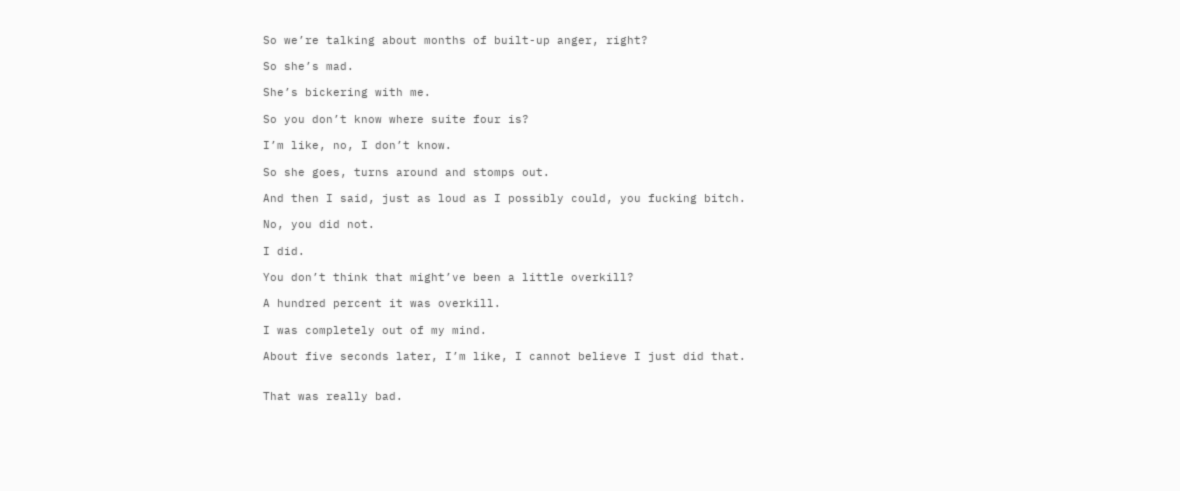So we’re talking about months of built-up anger, right?

So she’s mad.

She’s bickering with me.

So you don’t know where suite four is?

I’m like, no, I don’t know.

So she goes, turns around and stomps out.

And then I said, just as loud as I possibly could, you fucking bitch.

No, you did not.

I did.

You don’t think that might’ve been a little overkill?

A hundred percent it was overkill.

I was completely out of my mind.

About five seconds later, I’m like, I cannot believe I just did that.


That was really bad.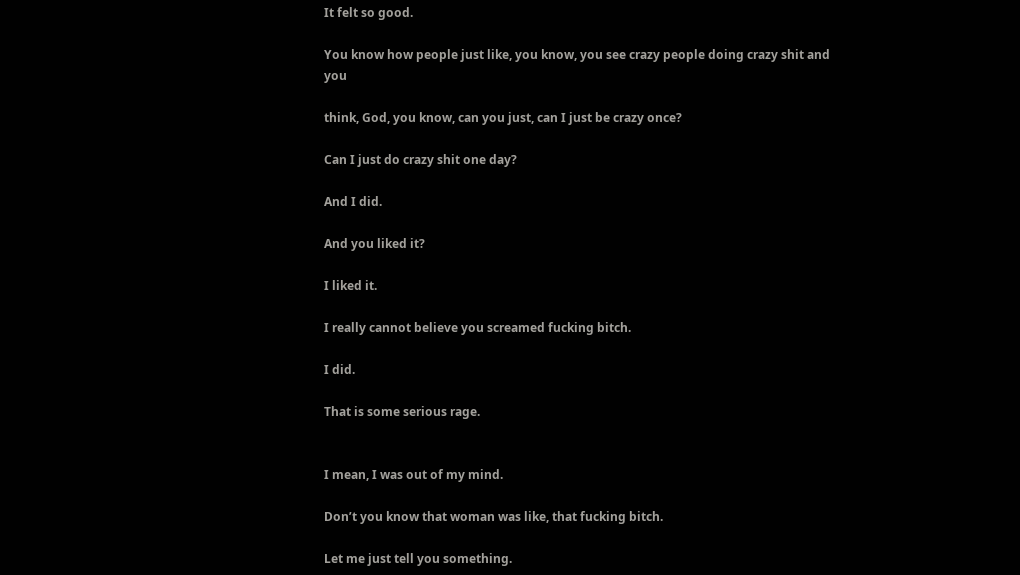It felt so good.

You know how people just like, you know, you see crazy people doing crazy shit and you

think, God, you know, can you just, can I just be crazy once?

Can I just do crazy shit one day?

And I did.

And you liked it?

I liked it.

I really cannot believe you screamed fucking bitch.

I did.

That is some serious rage.


I mean, I was out of my mind.

Don’t you know that woman was like, that fucking bitch.

Let me just tell you something.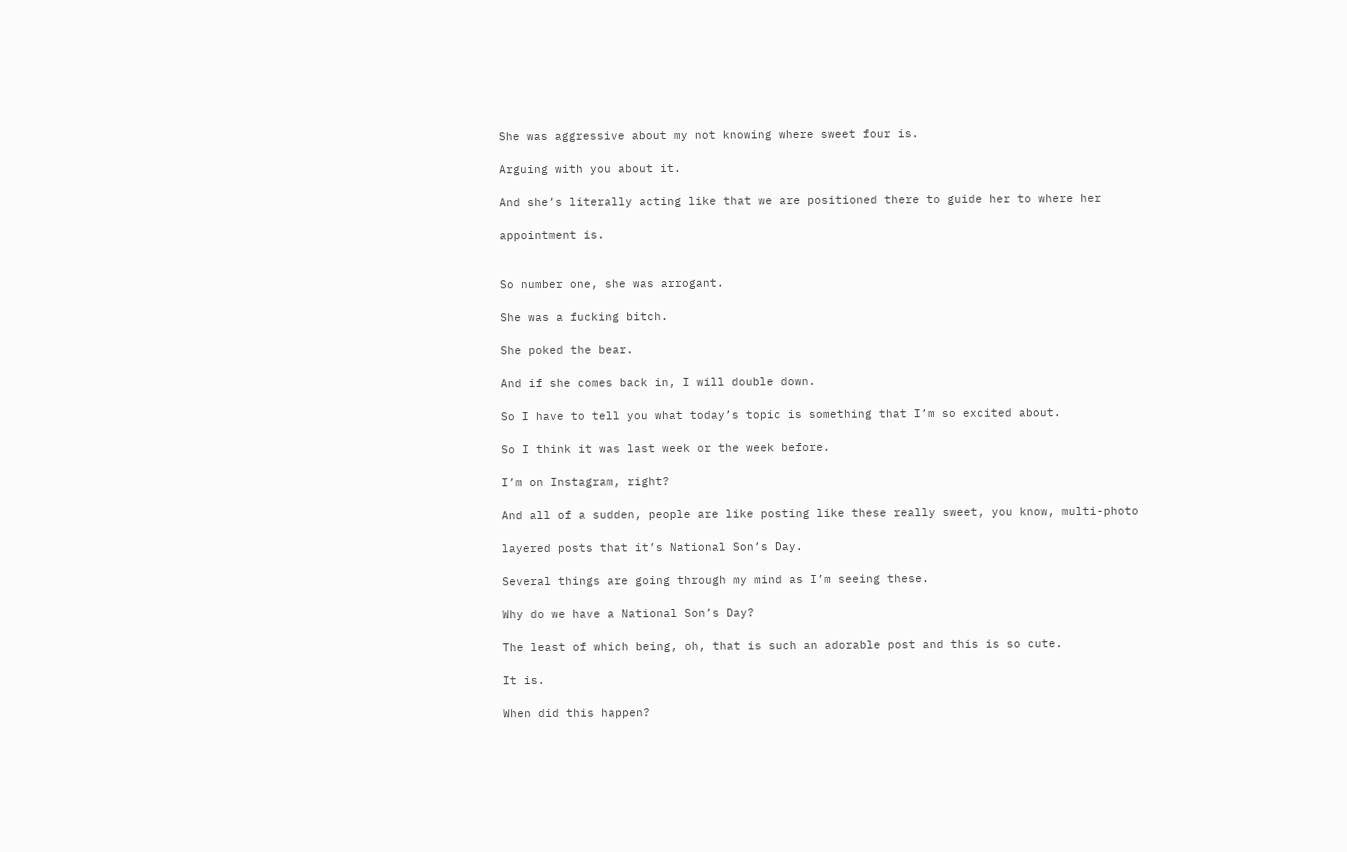She was aggressive about my not knowing where sweet four is.

Arguing with you about it.

And she’s literally acting like that we are positioned there to guide her to where her

appointment is.


So number one, she was arrogant.

She was a fucking bitch.

She poked the bear.

And if she comes back in, I will double down.

So I have to tell you what today’s topic is something that I’m so excited about.

So I think it was last week or the week before.

I’m on Instagram, right?

And all of a sudden, people are like posting like these really sweet, you know, multi-photo

layered posts that it’s National Son’s Day.

Several things are going through my mind as I’m seeing these.

Why do we have a National Son’s Day?

The least of which being, oh, that is such an adorable post and this is so cute.

It is.

When did this happen?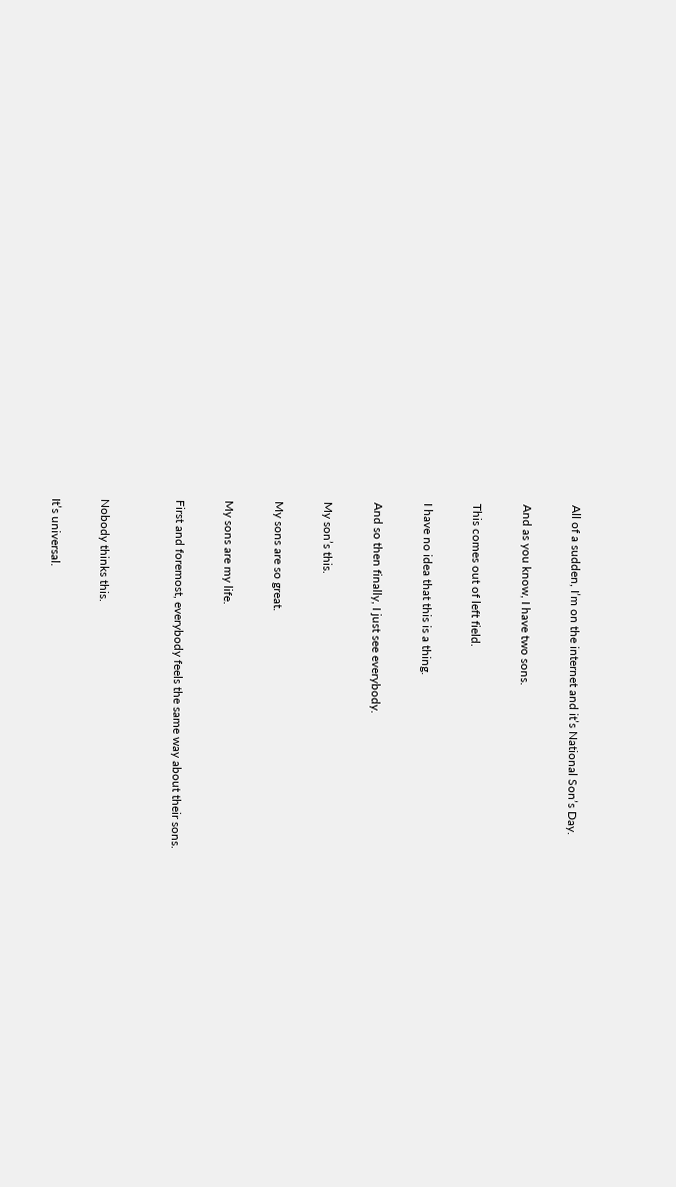All of a sudden, I’m on the internet and it’s National Son’s Day.

And as you know, I have two sons.

This comes out of left field.

I have no idea that this is a thing.

And so then finally, I just see everybody.

My son’s this.

My sons are so great.

My sons are my life.

First and foremost, everybody feels the same way about their sons.


Nobody thinks this.

It’s universal.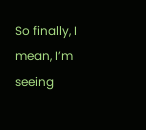So finally, I mean, I’m seeing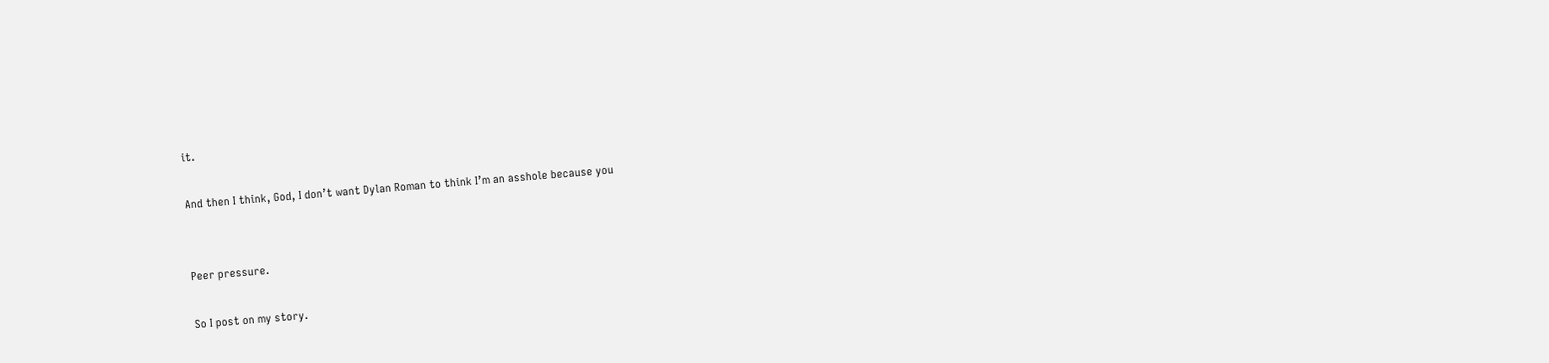it.

And then I think, God, I don’t want Dylan Roman to think I’m an asshole because you


Peer pressure.

So I post on my story.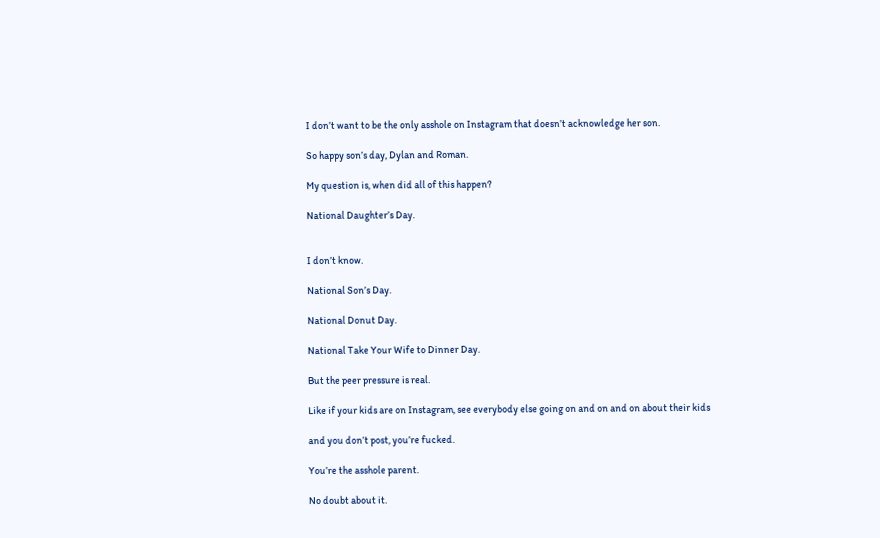I don’t want to be the only asshole on Instagram that doesn’t acknowledge her son.

So happy son’s day, Dylan and Roman.

My question is, when did all of this happen?

National Daughter’s Day.


I don’t know.

National Son’s Day.

National Donut Day.

National Take Your Wife to Dinner Day.

But the peer pressure is real.

Like if your kids are on Instagram, see everybody else going on and on and on about their kids

and you don’t post, you’re fucked.

You’re the asshole parent.

No doubt about it.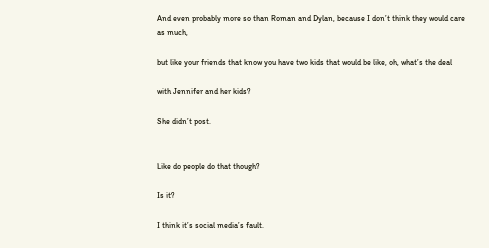And even probably more so than Roman and Dylan, because I don’t think they would care as much,

but like your friends that know you have two kids that would be like, oh, what’s the deal

with Jennifer and her kids?

She didn’t post.


Like do people do that though?

Is it?

I think it’s social media’s fault.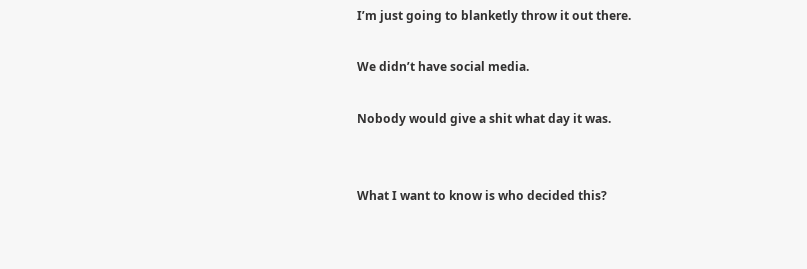I’m just going to blanketly throw it out there.

We didn’t have social media.

Nobody would give a shit what day it was.


What I want to know is who decided this?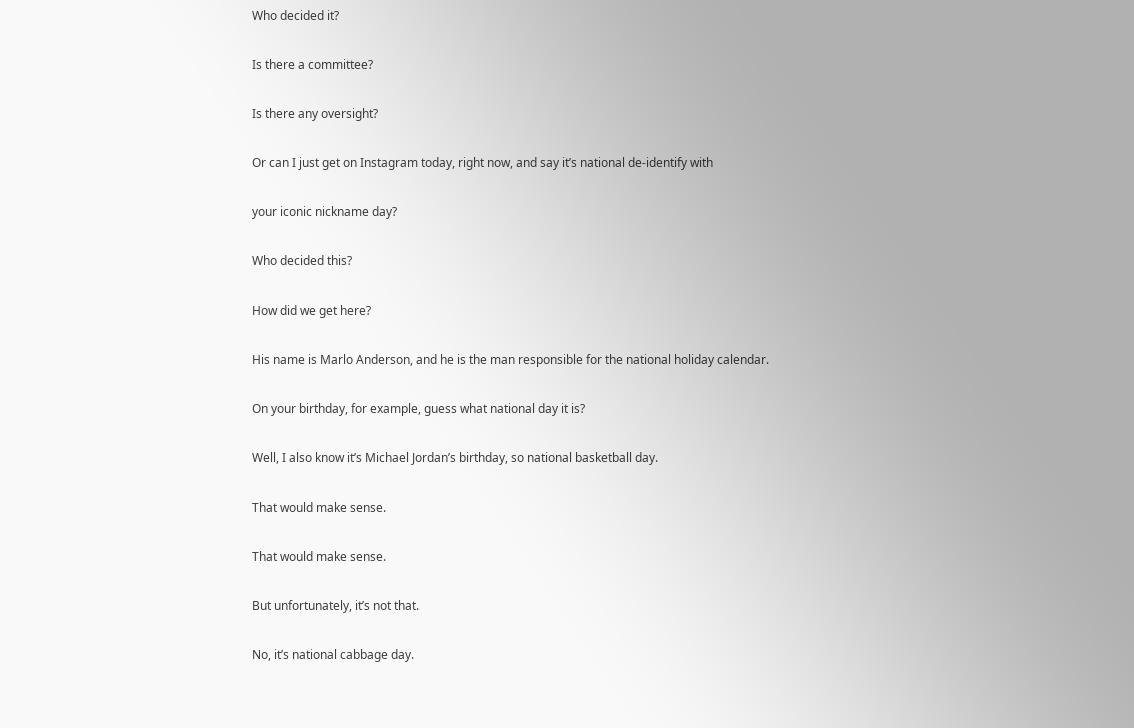Who decided it?

Is there a committee?

Is there any oversight?

Or can I just get on Instagram today, right now, and say it’s national de-identify with

your iconic nickname day?

Who decided this?

How did we get here?

His name is Marlo Anderson, and he is the man responsible for the national holiday calendar.

On your birthday, for example, guess what national day it is?

Well, I also know it’s Michael Jordan’s birthday, so national basketball day.

That would make sense.

That would make sense.

But unfortunately, it’s not that.

No, it’s national cabbage day.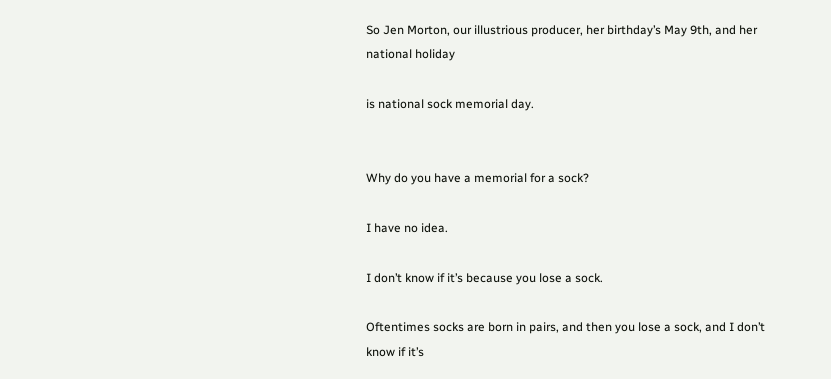So Jen Morton, our illustrious producer, her birthday’s May 9th, and her national holiday

is national sock memorial day.


Why do you have a memorial for a sock?

I have no idea.

I don’t know if it’s because you lose a sock.

Oftentimes socks are born in pairs, and then you lose a sock, and I don’t know if it’s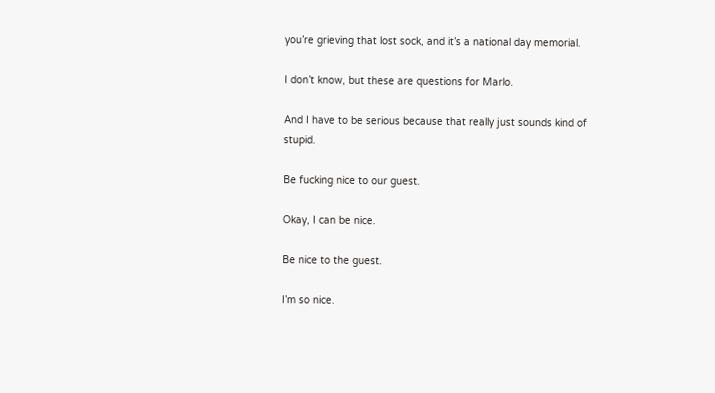you’re grieving that lost sock, and it’s a national day memorial.

I don’t know, but these are questions for Marlo.

And I have to be serious because that really just sounds kind of stupid.

Be fucking nice to our guest.

Okay, I can be nice.

Be nice to the guest.

I’m so nice.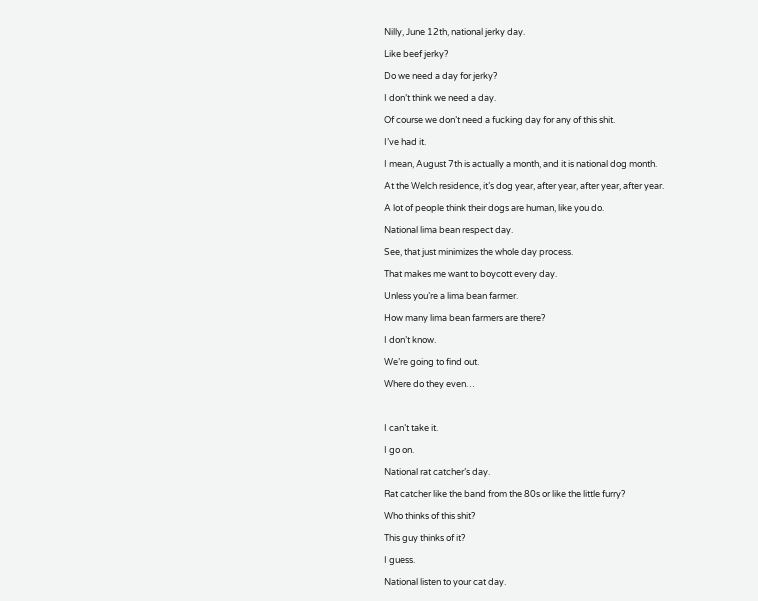Nilly, June 12th, national jerky day.

Like beef jerky?

Do we need a day for jerky?

I don’t think we need a day.

Of course we don’t need a fucking day for any of this shit.

I’ve had it.

I mean, August 7th is actually a month, and it is national dog month.

At the Welch residence, it’s dog year, after year, after year, after year.

A lot of people think their dogs are human, like you do.

National lima bean respect day.

See, that just minimizes the whole day process.

That makes me want to boycott every day.

Unless you’re a lima bean farmer.

How many lima bean farmers are there?

I don’t know.

We’re going to find out.

Where do they even…



I can’t take it.

I go on.

National rat catcher’s day.

Rat catcher like the band from the 80s or like the little furry?

Who thinks of this shit?

This guy thinks of it?

I guess.

National listen to your cat day.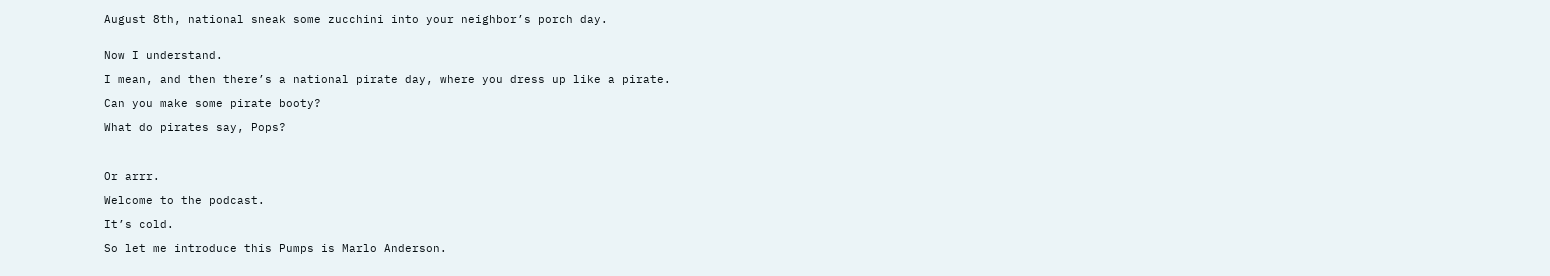August 8th, national sneak some zucchini into your neighbor’s porch day.


Now I understand.

I mean, and then there’s a national pirate day, where you dress up like a pirate.

Can you make some pirate booty?

What do pirates say, Pops?



Or arrr.

Welcome to the podcast.

It’s cold.

So let me introduce this Pumps is Marlo Anderson.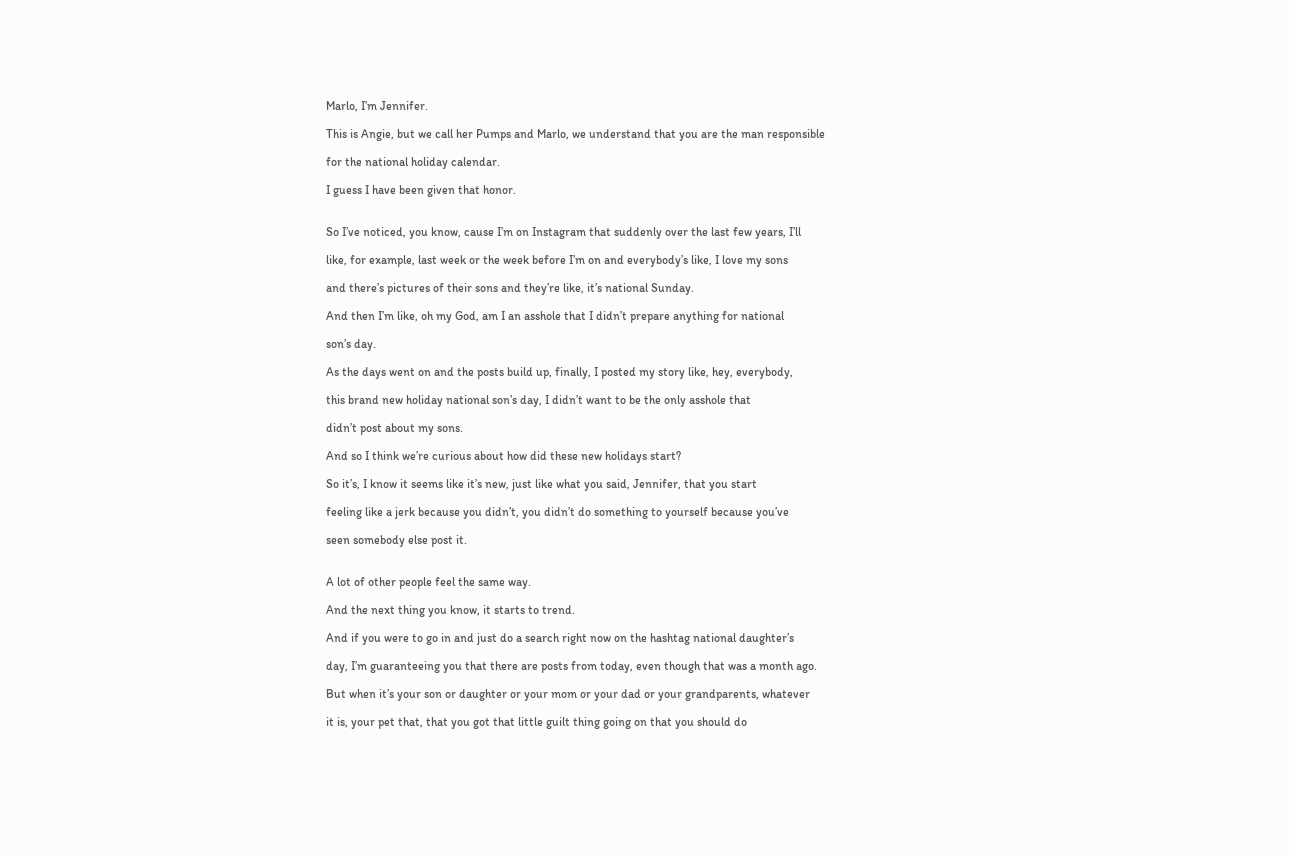Marlo, I’m Jennifer.

This is Angie, but we call her Pumps and Marlo, we understand that you are the man responsible

for the national holiday calendar.

I guess I have been given that honor.


So I’ve noticed, you know, cause I’m on Instagram that suddenly over the last few years, I’ll

like, for example, last week or the week before I’m on and everybody’s like, I love my sons

and there’s pictures of their sons and they’re like, it’s national Sunday.

And then I’m like, oh my God, am I an asshole that I didn’t prepare anything for national

son’s day.

As the days went on and the posts build up, finally, I posted my story like, hey, everybody,

this brand new holiday national son’s day, I didn’t want to be the only asshole that

didn’t post about my sons.

And so I think we’re curious about how did these new holidays start?

So it’s, I know it seems like it’s new, just like what you said, Jennifer, that you start

feeling like a jerk because you didn’t, you didn’t do something to yourself because you’ve

seen somebody else post it.


A lot of other people feel the same way.

And the next thing you know, it starts to trend.

And if you were to go in and just do a search right now on the hashtag national daughter’s

day, I’m guaranteeing you that there are posts from today, even though that was a month ago.

But when it’s your son or daughter or your mom or your dad or your grandparents, whatever

it is, your pet that, that you got that little guilt thing going on that you should do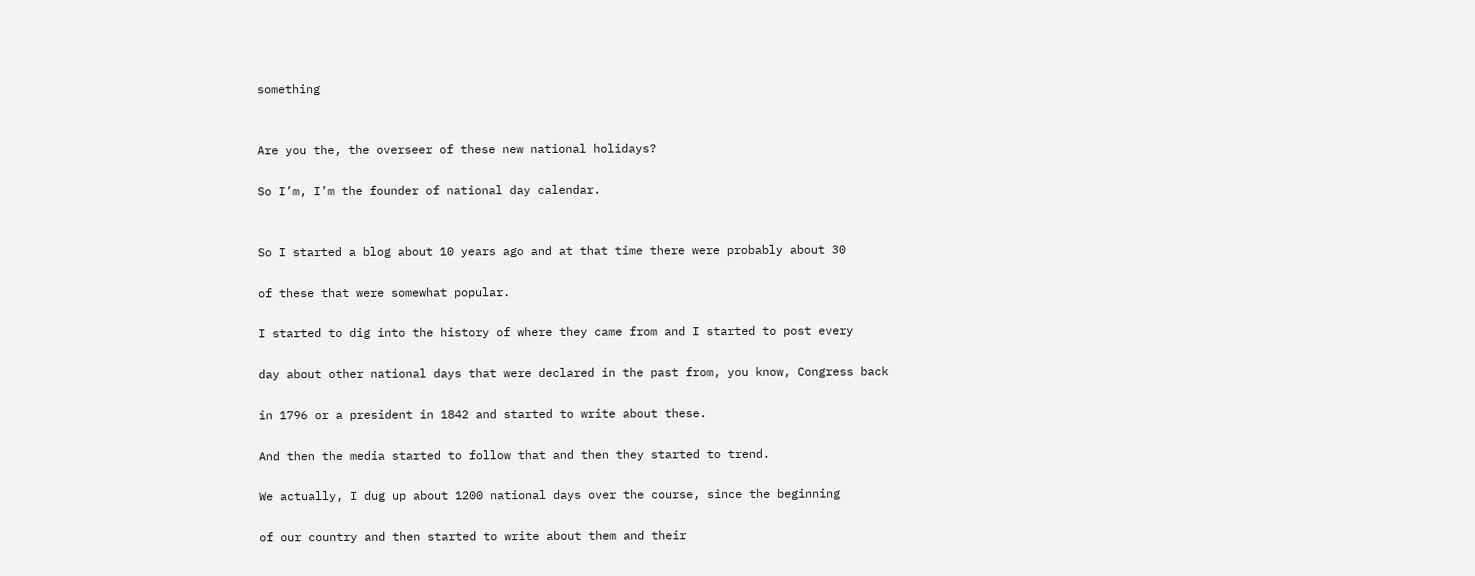something


Are you the, the overseer of these new national holidays?

So I’m, I’m the founder of national day calendar.


So I started a blog about 10 years ago and at that time there were probably about 30

of these that were somewhat popular.

I started to dig into the history of where they came from and I started to post every

day about other national days that were declared in the past from, you know, Congress back

in 1796 or a president in 1842 and started to write about these.

And then the media started to follow that and then they started to trend.

We actually, I dug up about 1200 national days over the course, since the beginning

of our country and then started to write about them and their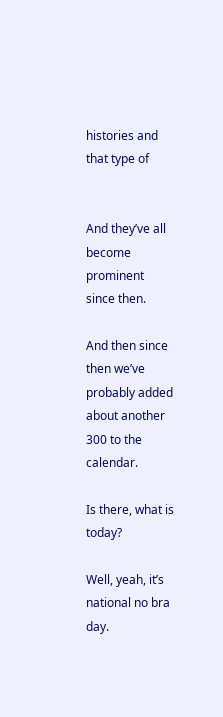histories and that type of


And they’ve all become prominent since then.

And then since then we’ve probably added about another 300 to the calendar.

Is there, what is today?

Well, yeah, it’s national no bra day.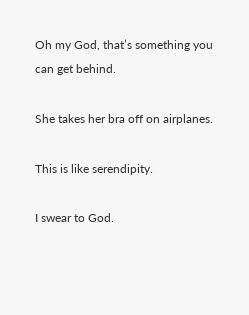Oh my God, that’s something you can get behind.

She takes her bra off on airplanes.

This is like serendipity.

I swear to God.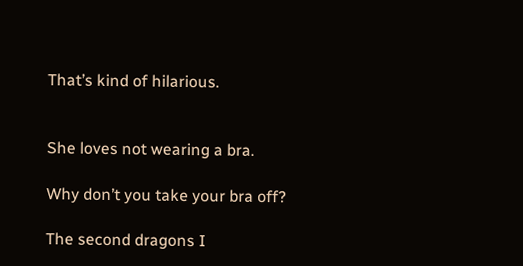That’s kind of hilarious.


She loves not wearing a bra.

Why don’t you take your bra off?

The second dragons I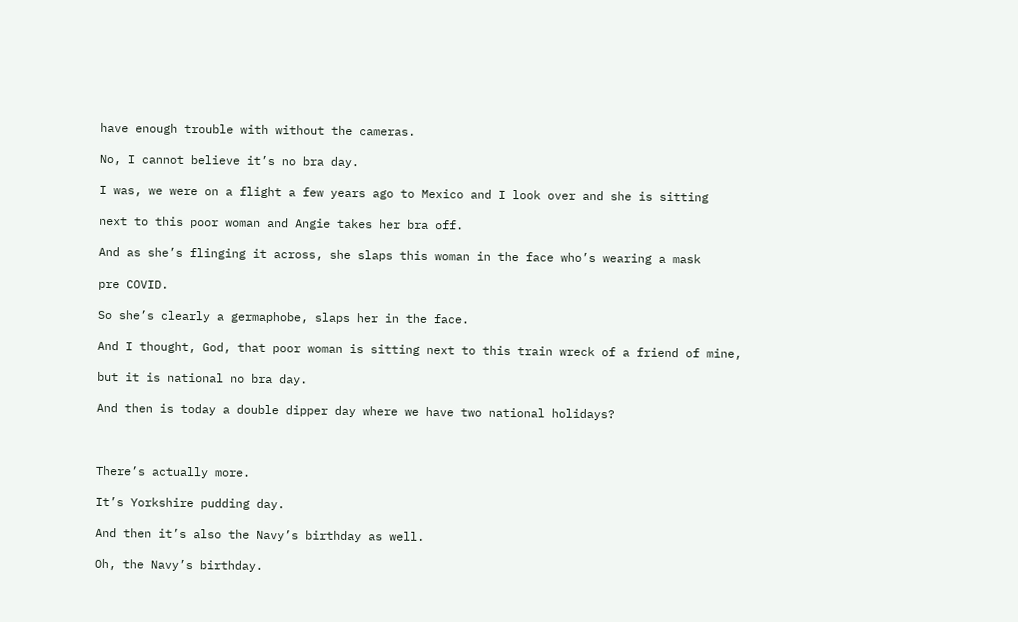have enough trouble with without the cameras.

No, I cannot believe it’s no bra day.

I was, we were on a flight a few years ago to Mexico and I look over and she is sitting

next to this poor woman and Angie takes her bra off.

And as she’s flinging it across, she slaps this woman in the face who’s wearing a mask

pre COVID.

So she’s clearly a germaphobe, slaps her in the face.

And I thought, God, that poor woman is sitting next to this train wreck of a friend of mine,

but it is national no bra day.

And then is today a double dipper day where we have two national holidays?



There’s actually more.

It’s Yorkshire pudding day.

And then it’s also the Navy’s birthday as well.

Oh, the Navy’s birthday.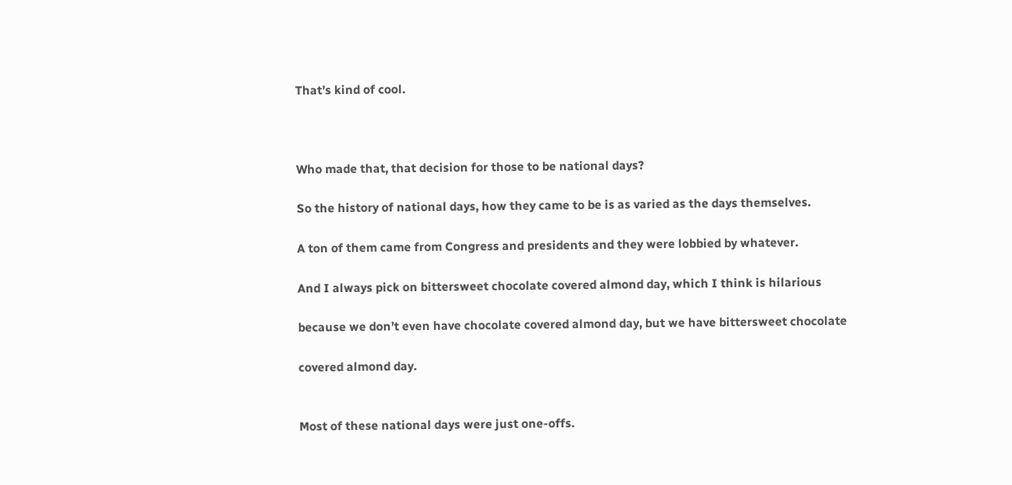That’s kind of cool.



Who made that, that decision for those to be national days?

So the history of national days, how they came to be is as varied as the days themselves.

A ton of them came from Congress and presidents and they were lobbied by whatever.

And I always pick on bittersweet chocolate covered almond day, which I think is hilarious

because we don’t even have chocolate covered almond day, but we have bittersweet chocolate

covered almond day.


Most of these national days were just one-offs.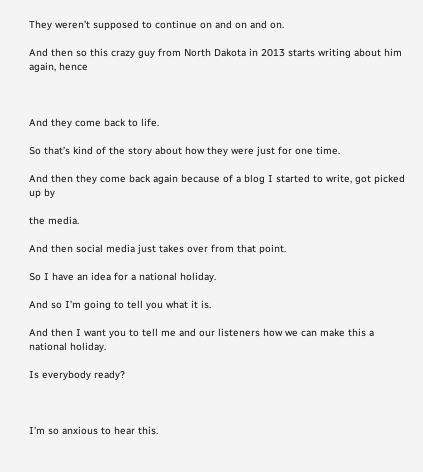They weren’t supposed to continue on and on and on.

And then so this crazy guy from North Dakota in 2013 starts writing about him again, hence



And they come back to life.

So that’s kind of the story about how they were just for one time.

And then they come back again because of a blog I started to write, got picked up by

the media.

And then social media just takes over from that point.

So I have an idea for a national holiday.

And so I’m going to tell you what it is.

And then I want you to tell me and our listeners how we can make this a national holiday.

Is everybody ready?



I’m so anxious to hear this.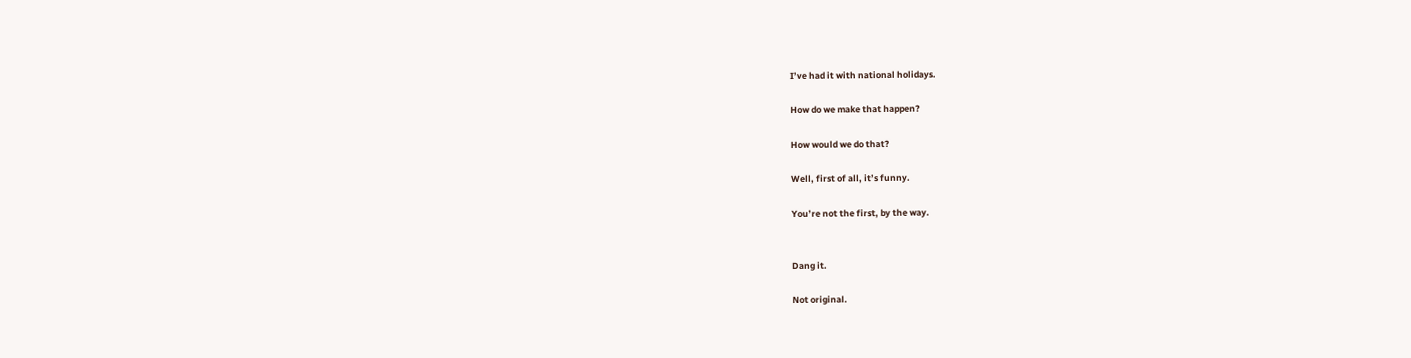I’ve had it with national holidays.

How do we make that happen?

How would we do that?

Well, first of all, it’s funny.

You’re not the first, by the way.


Dang it.

Not original.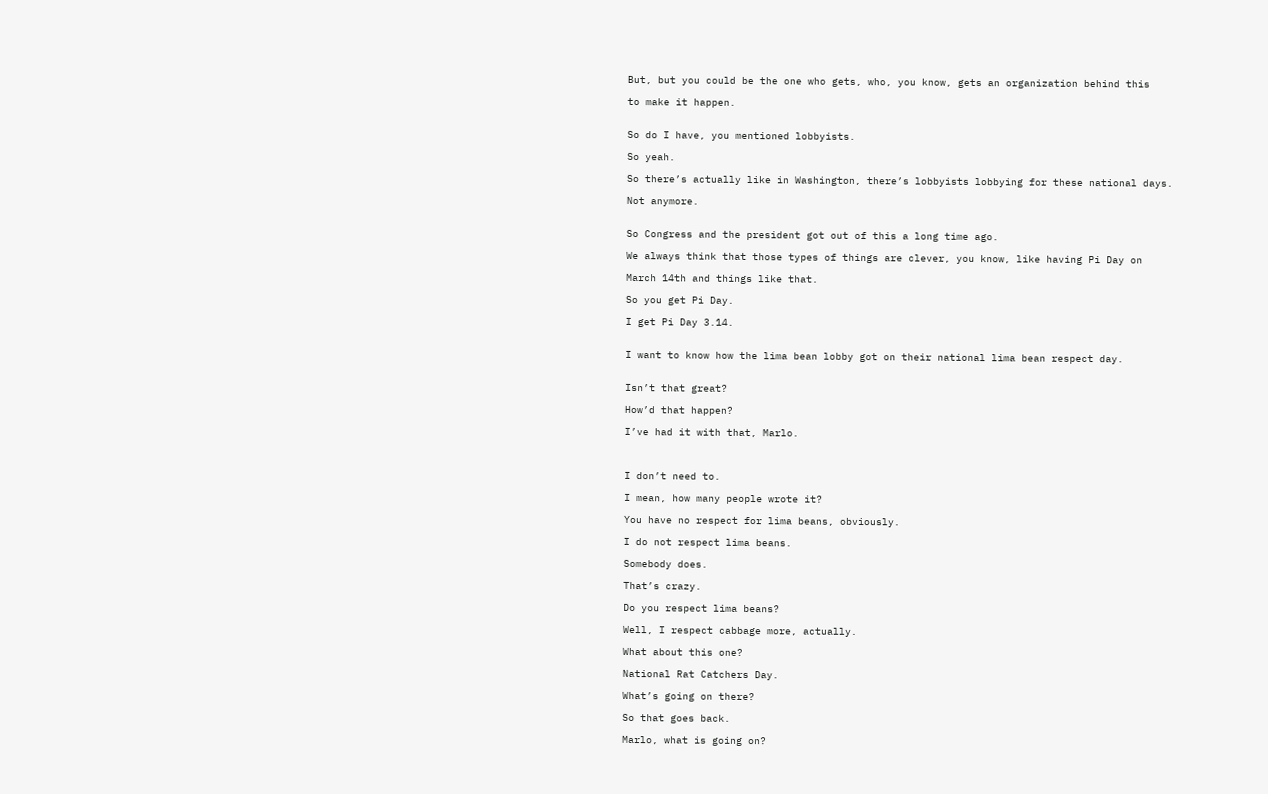But, but you could be the one who gets, who, you know, gets an organization behind this

to make it happen.


So do I have, you mentioned lobbyists.

So yeah.

So there’s actually like in Washington, there’s lobbyists lobbying for these national days.

Not anymore.


So Congress and the president got out of this a long time ago.

We always think that those types of things are clever, you know, like having Pi Day on

March 14th and things like that.

So you get Pi Day.

I get Pi Day 3.14.


I want to know how the lima bean lobby got on their national lima bean respect day.


Isn’t that great?

How’d that happen?

I’ve had it with that, Marlo.



I don’t need to.

I mean, how many people wrote it?

You have no respect for lima beans, obviously.

I do not respect lima beans.

Somebody does.

That’s crazy.

Do you respect lima beans?

Well, I respect cabbage more, actually.

What about this one?

National Rat Catchers Day.

What’s going on there?

So that goes back.

Marlo, what is going on?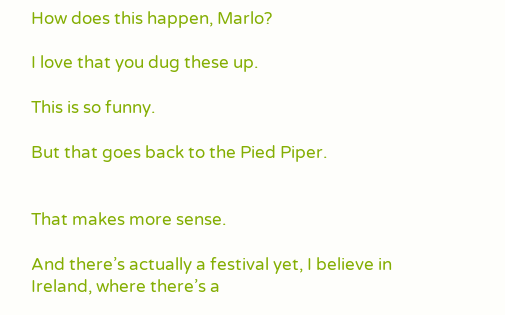How does this happen, Marlo?

I love that you dug these up.

This is so funny.

But that goes back to the Pied Piper.


That makes more sense.

And there’s actually a festival yet, I believe in Ireland, where there’s a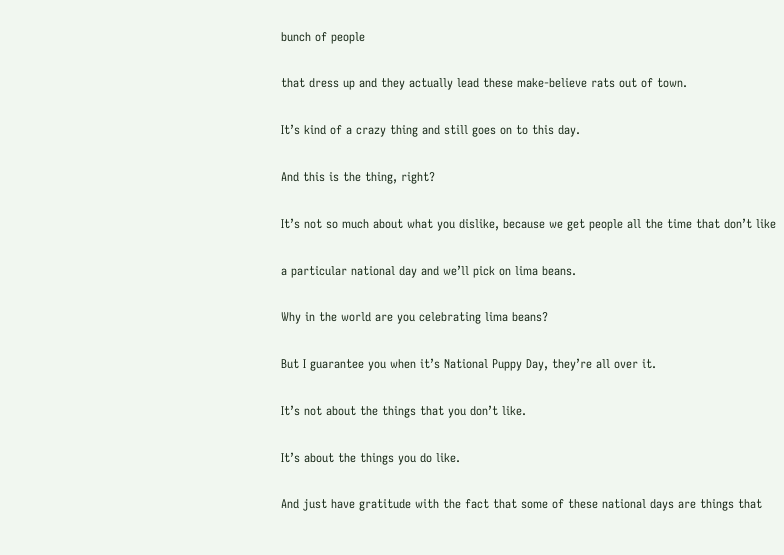bunch of people

that dress up and they actually lead these make-believe rats out of town.

It’s kind of a crazy thing and still goes on to this day.

And this is the thing, right?

It’s not so much about what you dislike, because we get people all the time that don’t like

a particular national day and we’ll pick on lima beans.

Why in the world are you celebrating lima beans?

But I guarantee you when it’s National Puppy Day, they’re all over it.

It’s not about the things that you don’t like.

It’s about the things you do like.

And just have gratitude with the fact that some of these national days are things that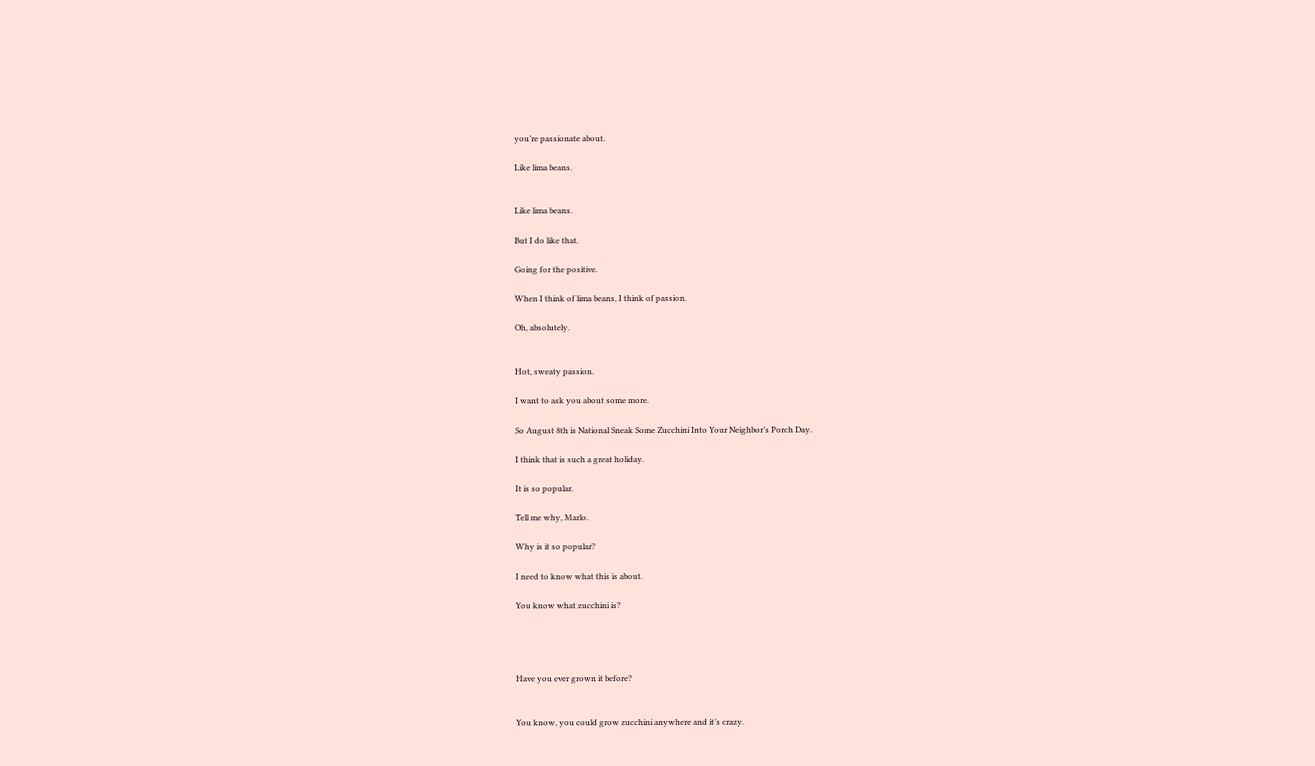you’re passionate about.

Like lima beans.


Like lima beans.

But I do like that.

Going for the positive.

When I think of lima beans, I think of passion.

Oh, absolutely.


Hot, sweaty passion.

I want to ask you about some more.

So August 8th is National Sneak Some Zucchini Into Your Neighbor’s Porch Day.

I think that is such a great holiday.

It is so popular.

Tell me why, Marlo.

Why is it so popular?

I need to know what this is about.

You know what zucchini is?




Have you ever grown it before?


You know, you could grow zucchini anywhere and it’s crazy.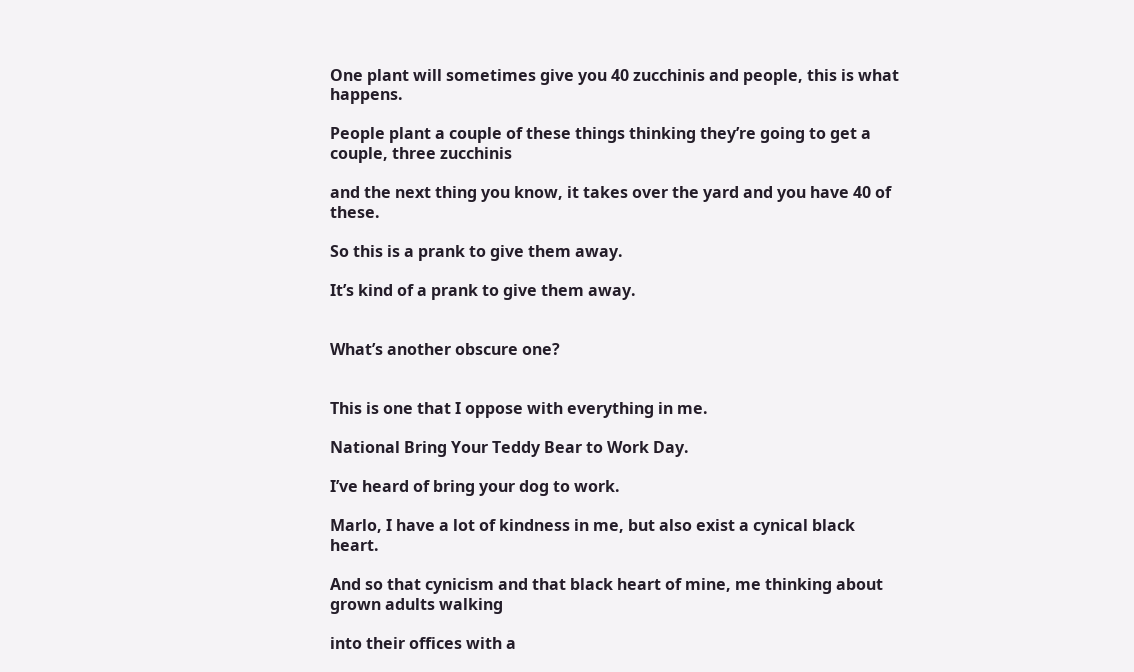One plant will sometimes give you 40 zucchinis and people, this is what happens.

People plant a couple of these things thinking they’re going to get a couple, three zucchinis

and the next thing you know, it takes over the yard and you have 40 of these.

So this is a prank to give them away.

It’s kind of a prank to give them away.


What’s another obscure one?


This is one that I oppose with everything in me.

National Bring Your Teddy Bear to Work Day.

I’ve heard of bring your dog to work.

Marlo, I have a lot of kindness in me, but also exist a cynical black heart.

And so that cynicism and that black heart of mine, me thinking about grown adults walking

into their offices with a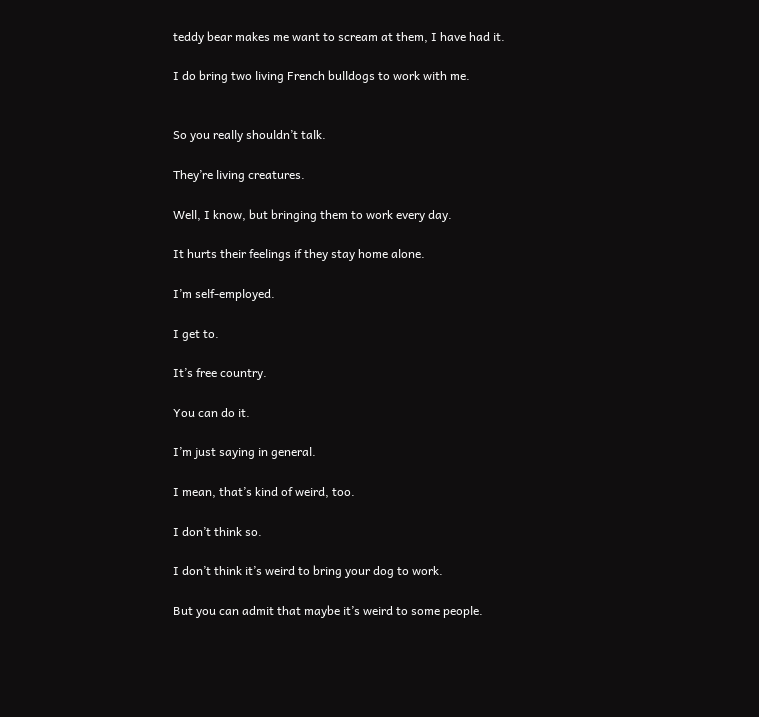teddy bear makes me want to scream at them, I have had it.

I do bring two living French bulldogs to work with me.


So you really shouldn’t talk.

They’re living creatures.

Well, I know, but bringing them to work every day.

It hurts their feelings if they stay home alone.

I’m self-employed.

I get to.

It’s free country.

You can do it.

I’m just saying in general.

I mean, that’s kind of weird, too.

I don’t think so.

I don’t think it’s weird to bring your dog to work.

But you can admit that maybe it’s weird to some people.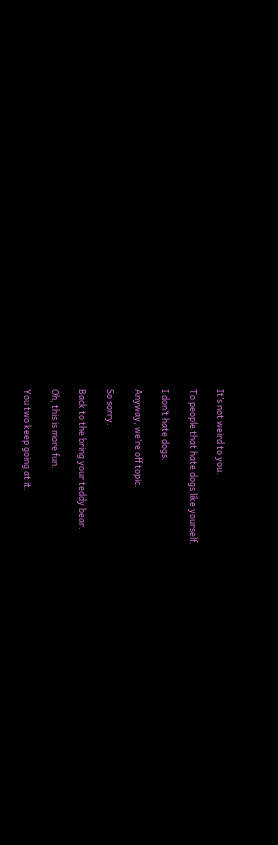It’s not weird to you.

To people that hate dogs like yourself.

I don’t hate dogs.

Anyway, we’re off topic.

So sorry.

Back to the bring your teddy bear.

Oh, this is more fun.

You two keep going at it.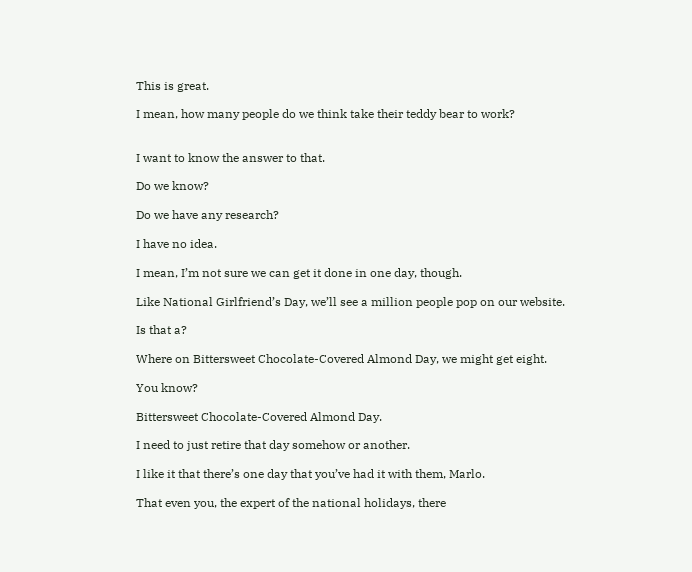This is great.

I mean, how many people do we think take their teddy bear to work?


I want to know the answer to that.

Do we know?

Do we have any research?

I have no idea.

I mean, I’m not sure we can get it done in one day, though.

Like National Girlfriend’s Day, we’ll see a million people pop on our website.

Is that a?

Where on Bittersweet Chocolate-Covered Almond Day, we might get eight.

You know?

Bittersweet Chocolate-Covered Almond Day.

I need to just retire that day somehow or another.

I like it that there’s one day that you’ve had it with them, Marlo.

That even you, the expert of the national holidays, there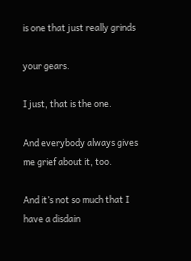is one that just really grinds

your gears.

I just, that is the one.

And everybody always gives me grief about it, too.

And it’s not so much that I have a disdain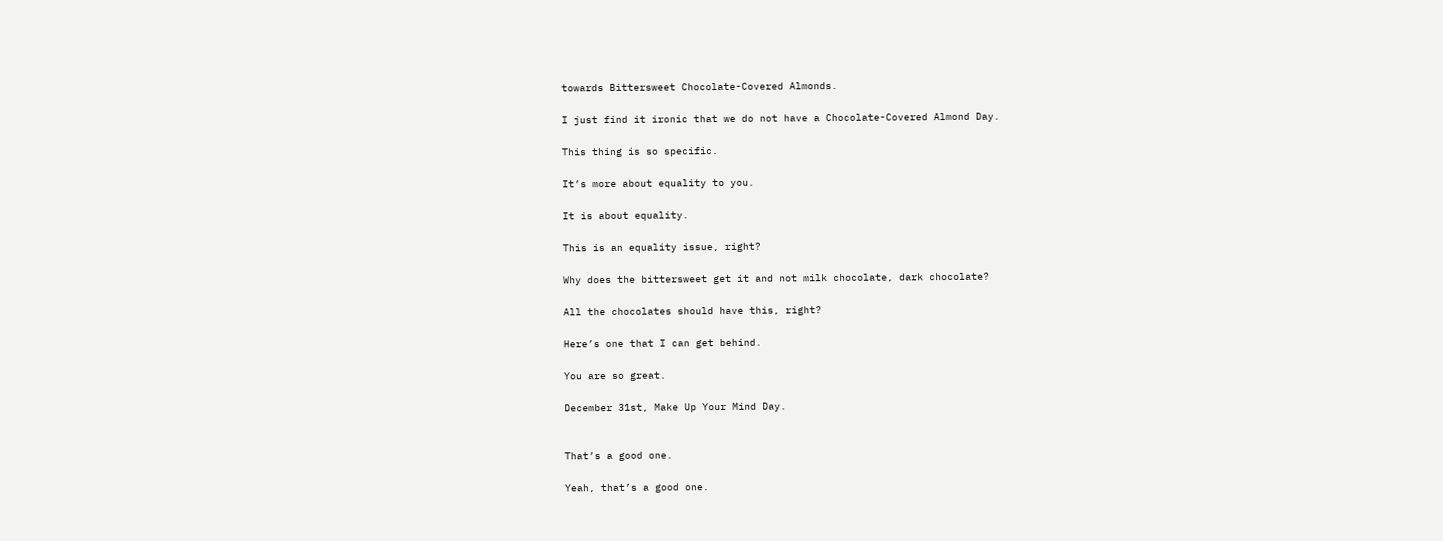towards Bittersweet Chocolate-Covered Almonds.

I just find it ironic that we do not have a Chocolate-Covered Almond Day.

This thing is so specific.

It’s more about equality to you.

It is about equality.

This is an equality issue, right?

Why does the bittersweet get it and not milk chocolate, dark chocolate?

All the chocolates should have this, right?

Here’s one that I can get behind.

You are so great.

December 31st, Make Up Your Mind Day.


That’s a good one.

Yeah, that’s a good one.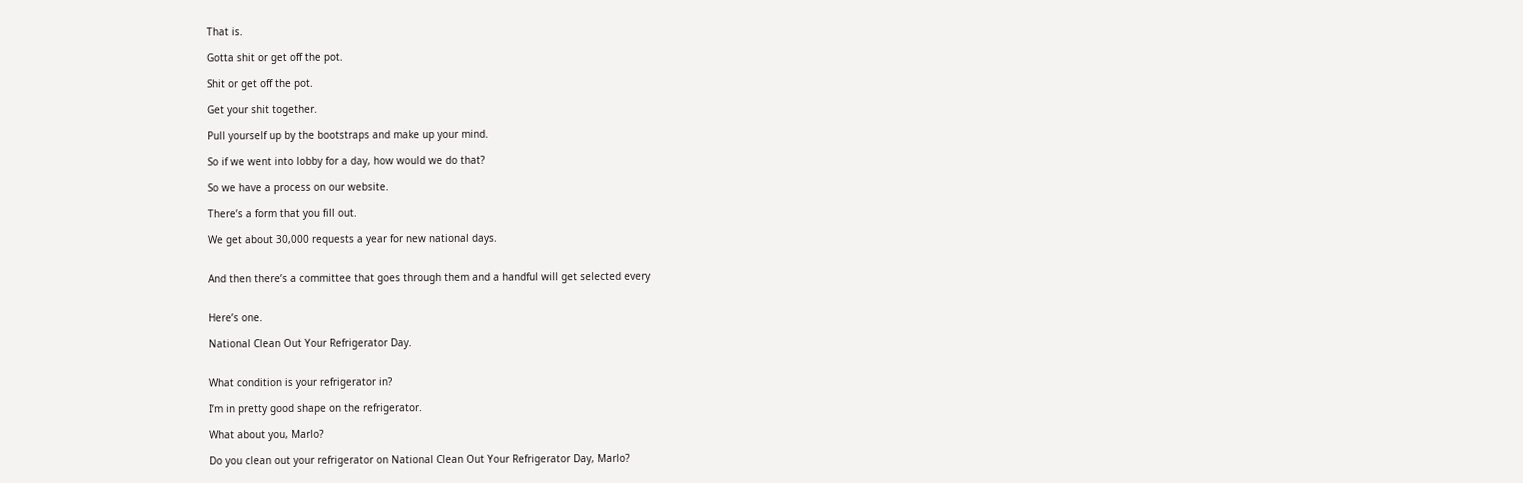That is.

Gotta shit or get off the pot.

Shit or get off the pot.

Get your shit together.

Pull yourself up by the bootstraps and make up your mind.

So if we went into lobby for a day, how would we do that?

So we have a process on our website.

There’s a form that you fill out.

We get about 30,000 requests a year for new national days.


And then there’s a committee that goes through them and a handful will get selected every


Here’s one.

National Clean Out Your Refrigerator Day.


What condition is your refrigerator in?

I’m in pretty good shape on the refrigerator.

What about you, Marlo?

Do you clean out your refrigerator on National Clean Out Your Refrigerator Day, Marlo?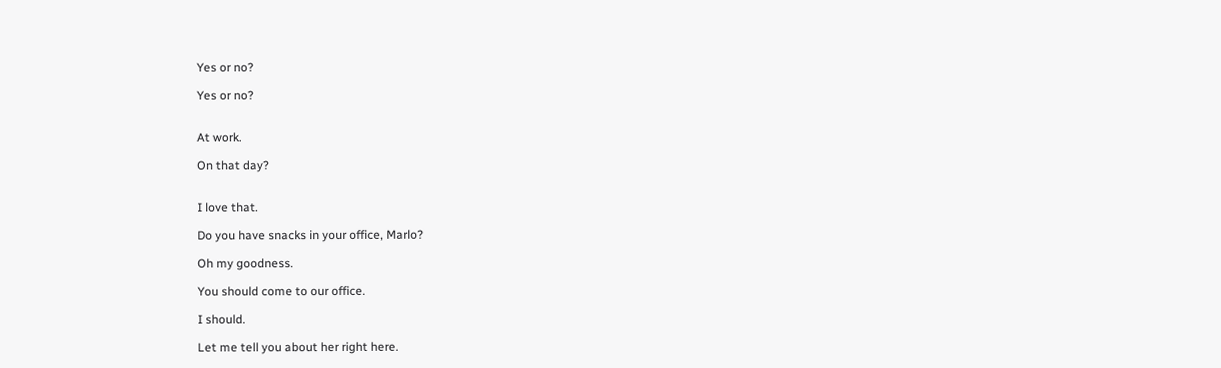Yes or no?

Yes or no?


At work.

On that day?


I love that.

Do you have snacks in your office, Marlo?

Oh my goodness.

You should come to our office.

I should.

Let me tell you about her right here.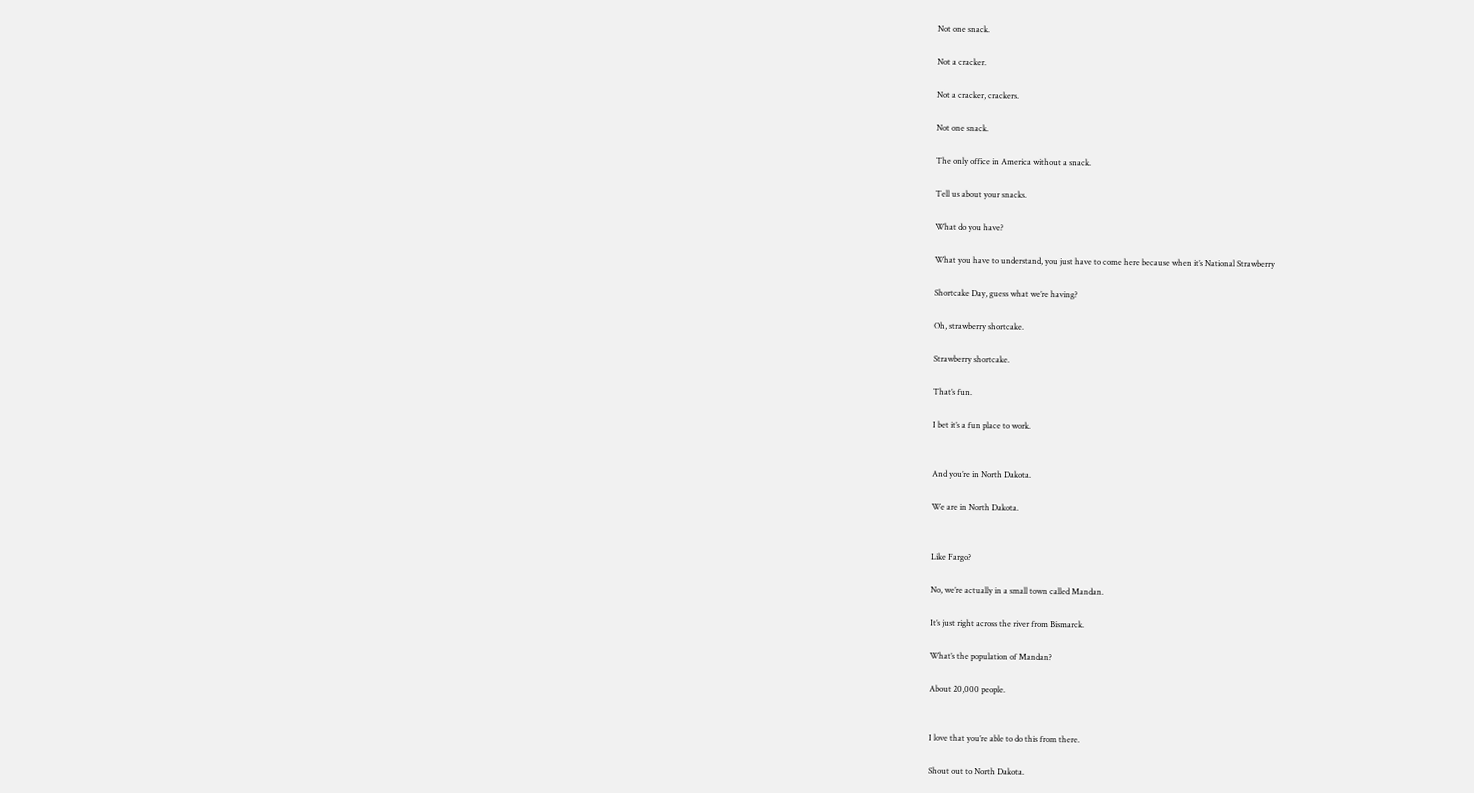Not one snack.

Not a cracker.

Not a cracker, crackers.

Not one snack.

The only office in America without a snack.

Tell us about your snacks.

What do you have?

What you have to understand, you just have to come here because when it’s National Strawberry

Shortcake Day, guess what we’re having?

Oh, strawberry shortcake.

Strawberry shortcake.

That’s fun.

I bet it’s a fun place to work.


And you’re in North Dakota.

We are in North Dakota.


Like Fargo?

No, we’re actually in a small town called Mandan.

It’s just right across the river from Bismarck.

What’s the population of Mandan?

About 20,000 people.


I love that you’re able to do this from there.

Shout out to North Dakota.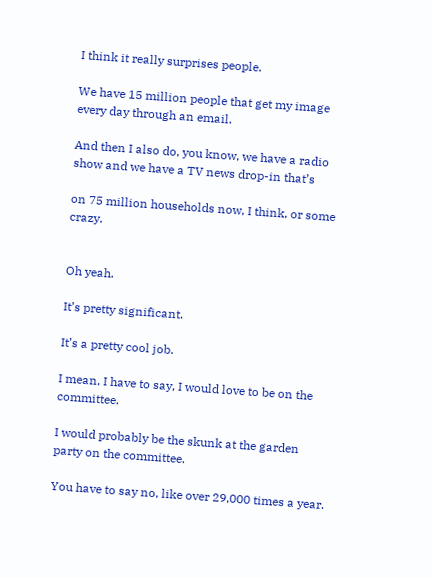I think it really surprises people.

We have 15 million people that get my image every day through an email.

And then I also do, you know, we have a radio show and we have a TV news drop-in that’s

on 75 million households now, I think, or some crazy.


Oh yeah.

It’s pretty significant.

It’s a pretty cool job.

I mean, I have to say, I would love to be on the committee.

I would probably be the skunk at the garden party on the committee.

You have to say no, like over 29,000 times a year.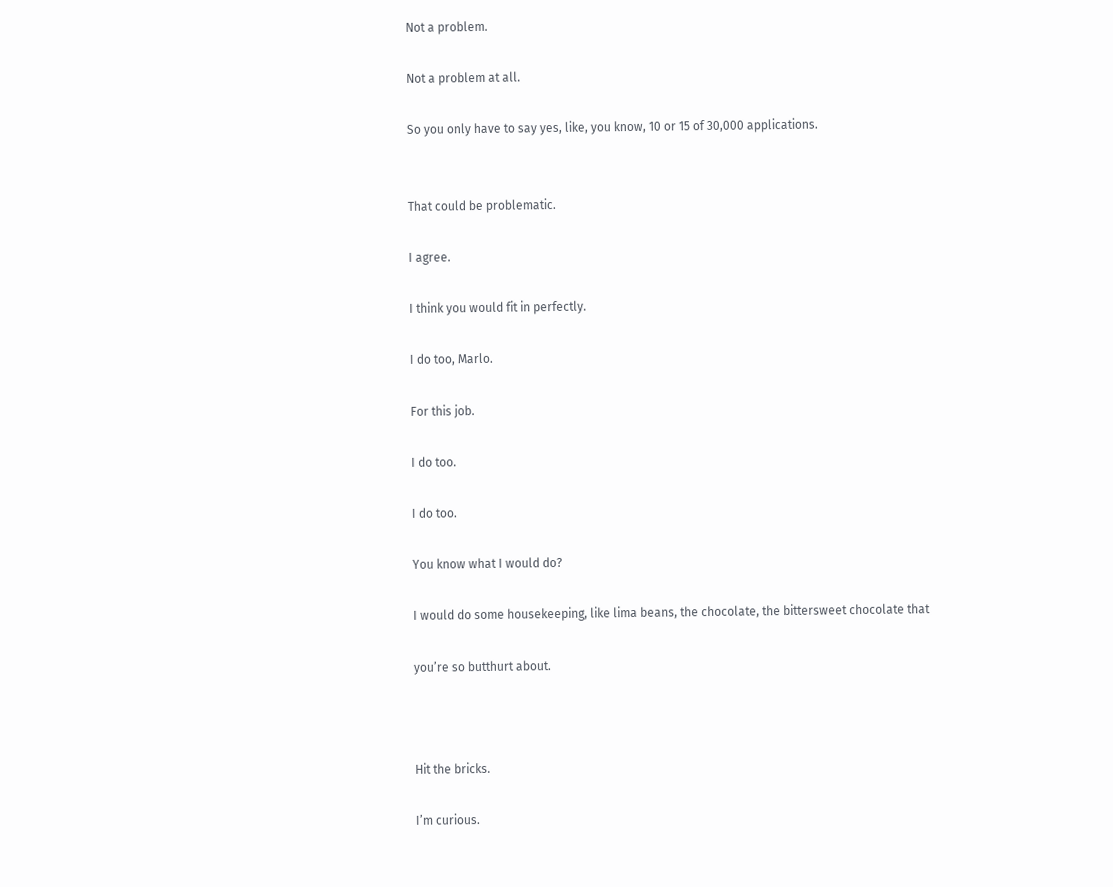Not a problem.

Not a problem at all.

So you only have to say yes, like, you know, 10 or 15 of 30,000 applications.


That could be problematic.

I agree.

I think you would fit in perfectly.

I do too, Marlo.

For this job.

I do too.

I do too.

You know what I would do?

I would do some housekeeping, like lima beans, the chocolate, the bittersweet chocolate that

you’re so butthurt about.



Hit the bricks.

I’m curious.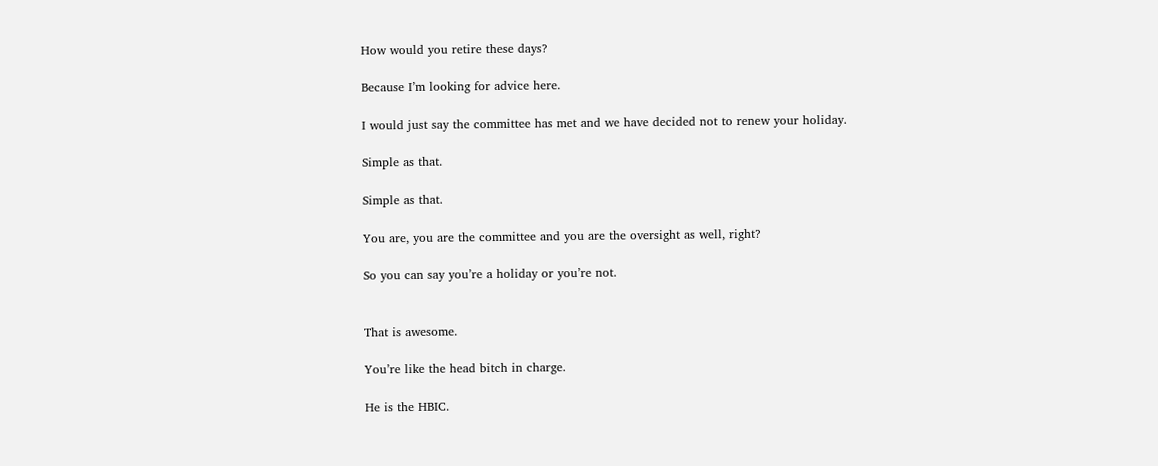How would you retire these days?

Because I’m looking for advice here.

I would just say the committee has met and we have decided not to renew your holiday.

Simple as that.

Simple as that.

You are, you are the committee and you are the oversight as well, right?

So you can say you’re a holiday or you’re not.


That is awesome.

You’re like the head bitch in charge.

He is the HBIC.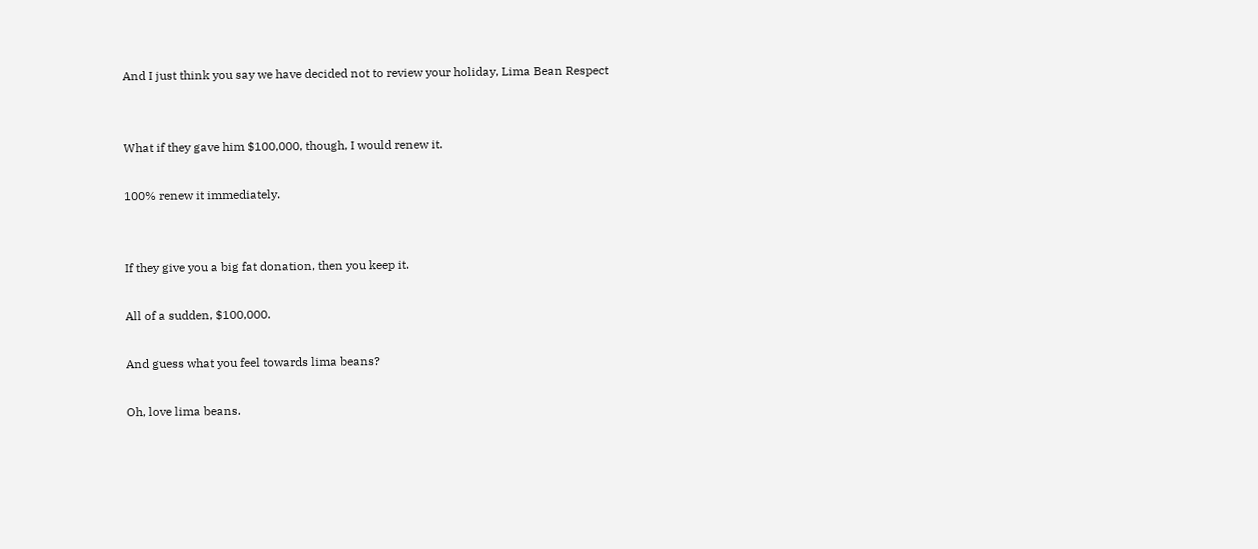And I just think you say we have decided not to review your holiday, Lima Bean Respect


What if they gave him $100,000, though, I would renew it.

100% renew it immediately.


If they give you a big fat donation, then you keep it.

All of a sudden, $100,000.

And guess what you feel towards lima beans?

Oh, love lima beans.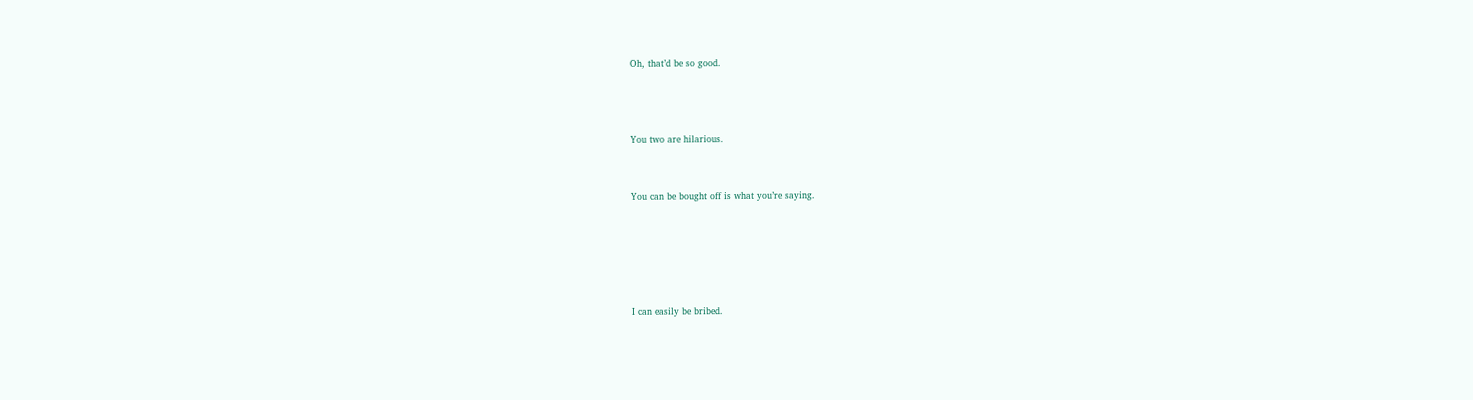Oh, that’d be so good.



You two are hilarious.


You can be bought off is what you’re saying.





I can easily be bribed.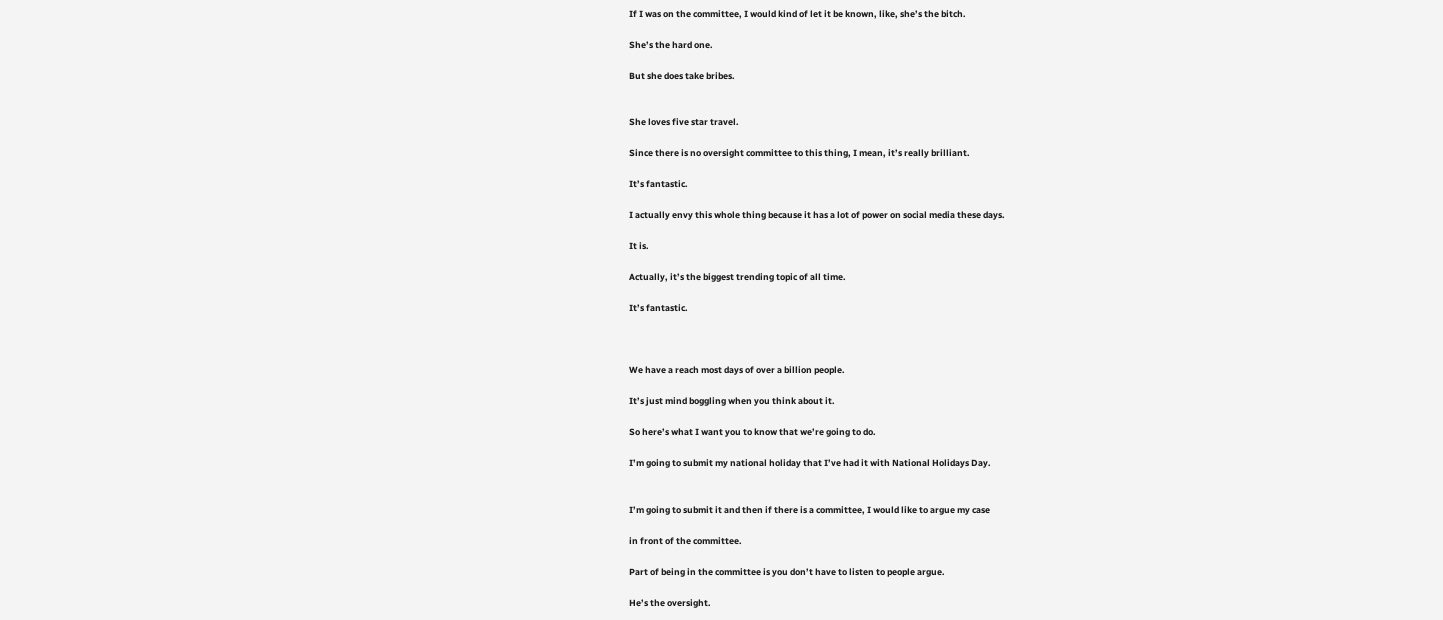If I was on the committee, I would kind of let it be known, like, she’s the bitch.

She’s the hard one.

But she does take bribes.


She loves five star travel.

Since there is no oversight committee to this thing, I mean, it’s really brilliant.

It’s fantastic.

I actually envy this whole thing because it has a lot of power on social media these days.

It is.

Actually, it’s the biggest trending topic of all time.

It’s fantastic.



We have a reach most days of over a billion people.

It’s just mind boggling when you think about it.

So here’s what I want you to know that we’re going to do.

I’m going to submit my national holiday that I’ve had it with National Holidays Day.


I’m going to submit it and then if there is a committee, I would like to argue my case

in front of the committee.

Part of being in the committee is you don’t have to listen to people argue.

He’s the oversight.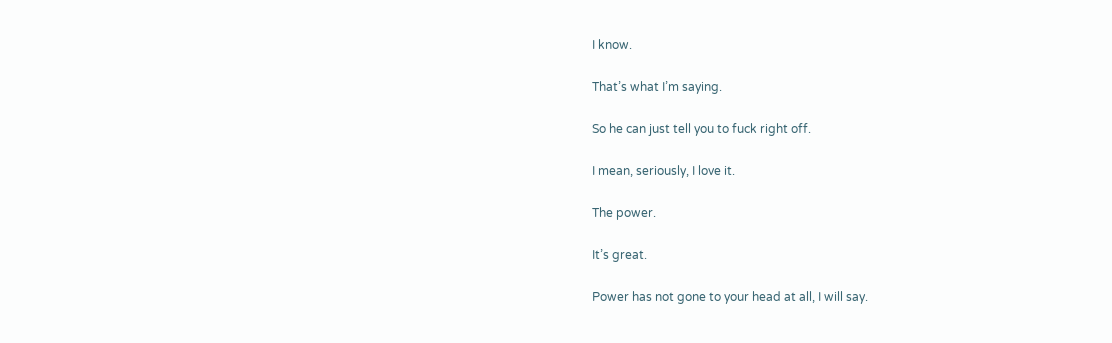I know.

That’s what I’m saying.

So he can just tell you to fuck right off.

I mean, seriously, I love it.

The power.

It’s great.

Power has not gone to your head at all, I will say.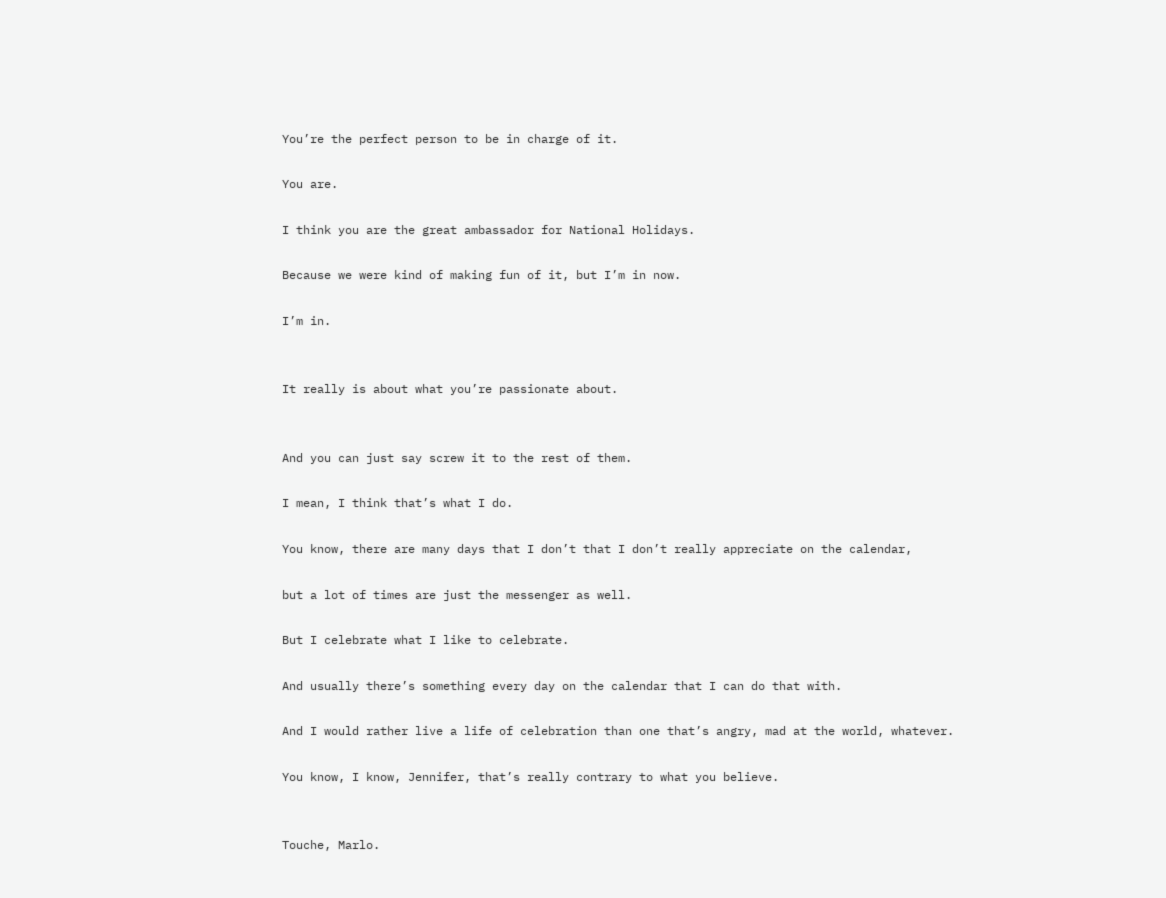You’re the perfect person to be in charge of it.

You are.

I think you are the great ambassador for National Holidays.

Because we were kind of making fun of it, but I’m in now.

I’m in.


It really is about what you’re passionate about.


And you can just say screw it to the rest of them.

I mean, I think that’s what I do.

You know, there are many days that I don’t that I don’t really appreciate on the calendar,

but a lot of times are just the messenger as well.

But I celebrate what I like to celebrate.

And usually there’s something every day on the calendar that I can do that with.

And I would rather live a life of celebration than one that’s angry, mad at the world, whatever.

You know, I know, Jennifer, that’s really contrary to what you believe.


Touche, Marlo.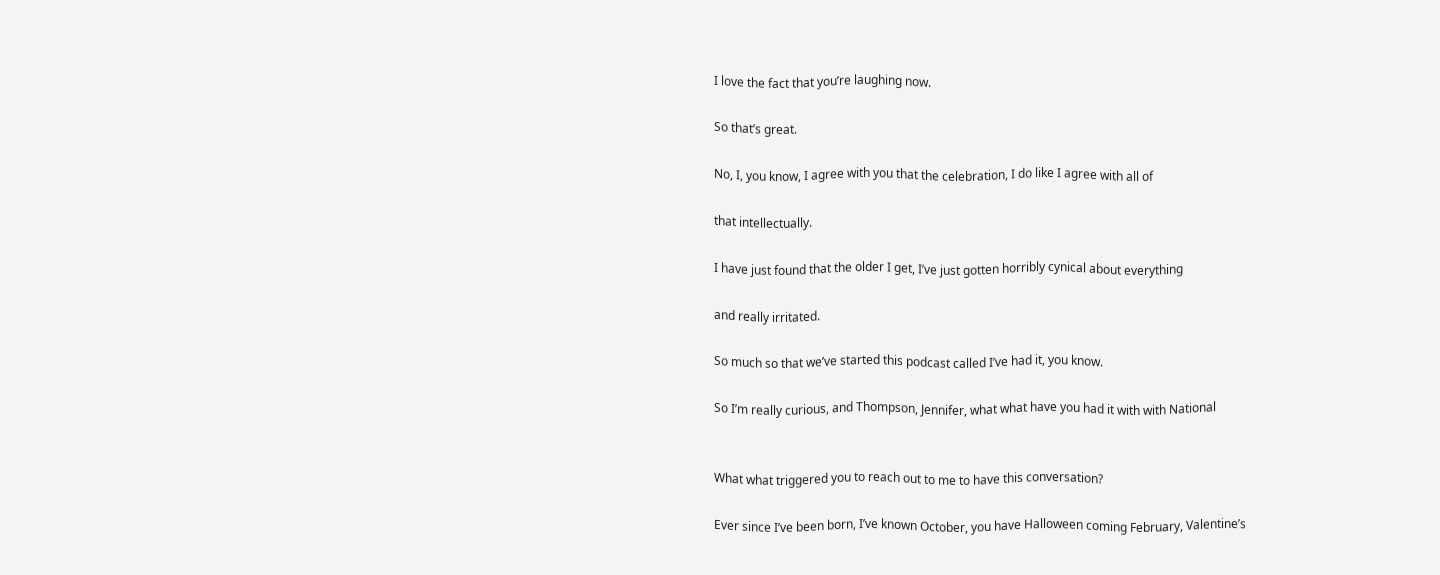I love the fact that you’re laughing now.

So that’s great.

No, I, you know, I agree with you that the celebration, I do like I agree with all of

that intellectually.

I have just found that the older I get, I’ve just gotten horribly cynical about everything

and really irritated.

So much so that we’ve started this podcast called I’ve had it, you know.

So I’m really curious, and Thompson, Jennifer, what what have you had it with with National


What what triggered you to reach out to me to have this conversation?

Ever since I’ve been born, I’ve known October, you have Halloween coming February, Valentine’s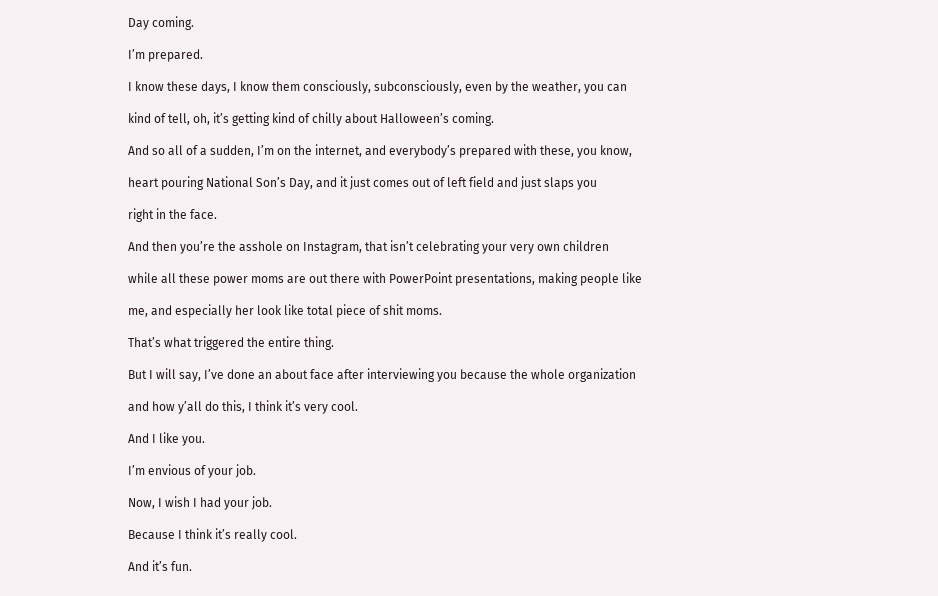Day coming.

I’m prepared.

I know these days, I know them consciously, subconsciously, even by the weather, you can

kind of tell, oh, it’s getting kind of chilly about Halloween’s coming.

And so all of a sudden, I’m on the internet, and everybody’s prepared with these, you know,

heart pouring National Son’s Day, and it just comes out of left field and just slaps you

right in the face.

And then you’re the asshole on Instagram, that isn’t celebrating your very own children

while all these power moms are out there with PowerPoint presentations, making people like

me, and especially her look like total piece of shit moms.

That’s what triggered the entire thing.

But I will say, I’ve done an about face after interviewing you because the whole organization

and how y’all do this, I think it’s very cool.

And I like you.

I’m envious of your job.

Now, I wish I had your job.

Because I think it’s really cool.

And it’s fun.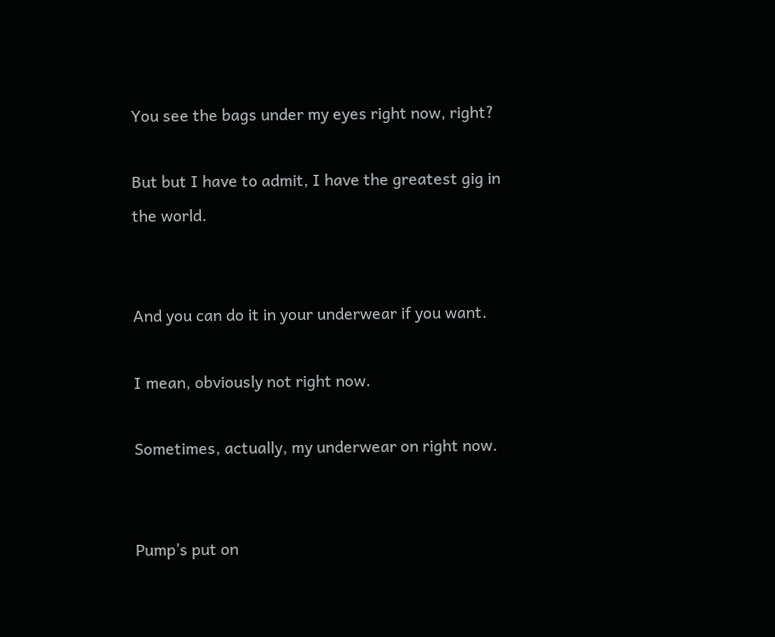You see the bags under my eyes right now, right?

But but I have to admit, I have the greatest gig in the world.


And you can do it in your underwear if you want.

I mean, obviously not right now.

Sometimes, actually, my underwear on right now.


Pump’s put on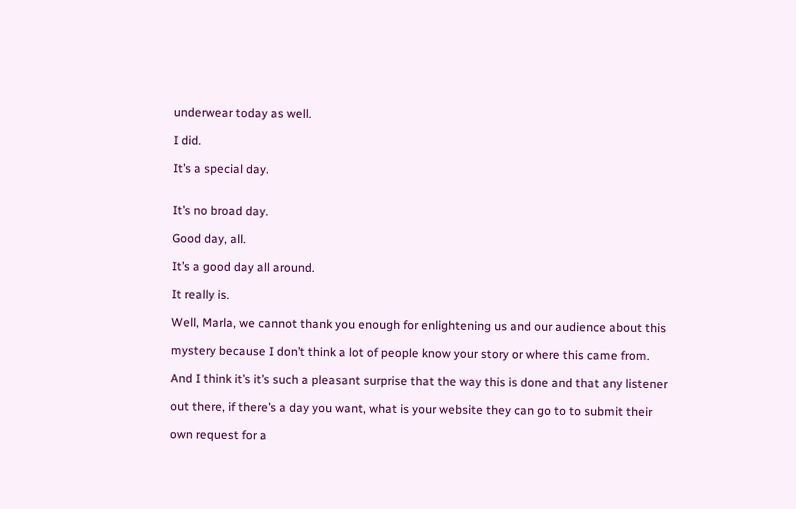underwear today as well.

I did.

It’s a special day.


It’s no broad day.

Good day, all.

It’s a good day all around.

It really is.

Well, Marla, we cannot thank you enough for enlightening us and our audience about this

mystery because I don’t think a lot of people know your story or where this came from.

And I think it’s it’s such a pleasant surprise that the way this is done and that any listener

out there, if there’s a day you want, what is your website they can go to to submit their

own request for a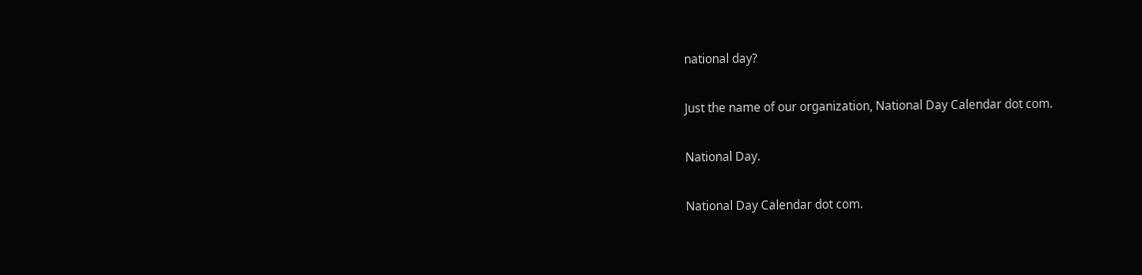national day?

Just the name of our organization, National Day Calendar dot com.

National Day.

National Day Calendar dot com.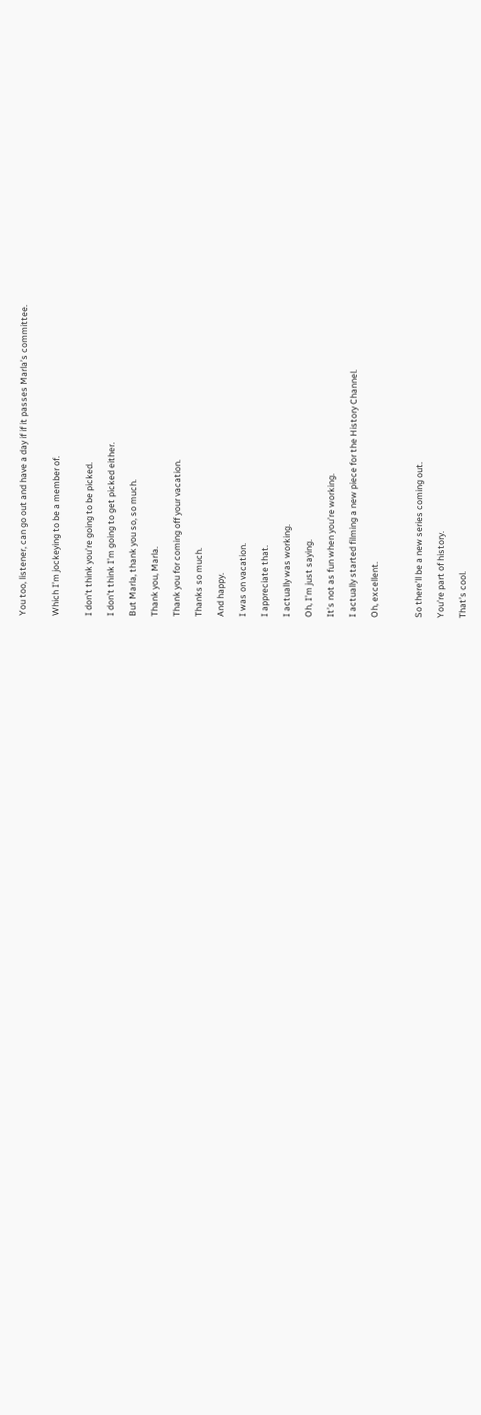You too, listener, can go out and have a day if if it passes Marla’s committee.


Which I’m jockeying to be a member of.


I don’t think you’re going to be picked.

I don’t think I’m going to get picked either.

But Marla, thank you so, so much.

Thank you, Marla.

Thank you for coming off your vacation.

Thanks so much.

And happy.

I was on vacation.

I appreciate that.

I actually was working.

Oh, I’m just saying.

It’s not as fun when you’re working.

I actually started filming a new piece for the History Channel.

Oh, excellent.



So there’ll be a new series coming out.

You’re part of history.

That’s cool.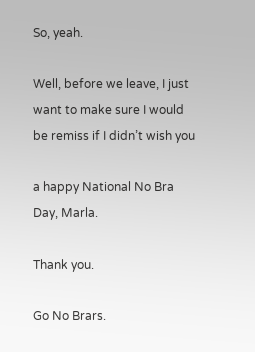So, yeah.

Well, before we leave, I just want to make sure I would be remiss if I didn’t wish you

a happy National No Bra Day, Marla.

Thank you.

Go No Brars.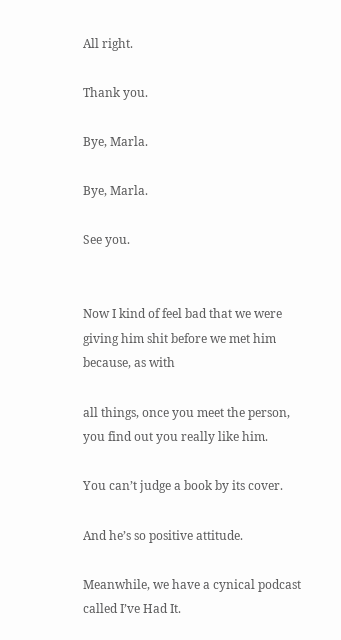All right.

Thank you.

Bye, Marla.

Bye, Marla.

See you.


Now I kind of feel bad that we were giving him shit before we met him because, as with

all things, once you meet the person, you find out you really like him.

You can’t judge a book by its cover.

And he’s so positive attitude.

Meanwhile, we have a cynical podcast called I’ve Had It.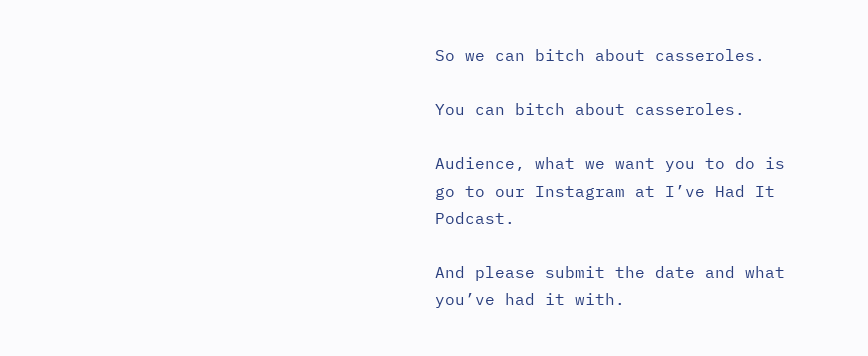So we can bitch about casseroles.

You can bitch about casseroles.

Audience, what we want you to do is go to our Instagram at I’ve Had It Podcast.

And please submit the date and what you’ve had it with.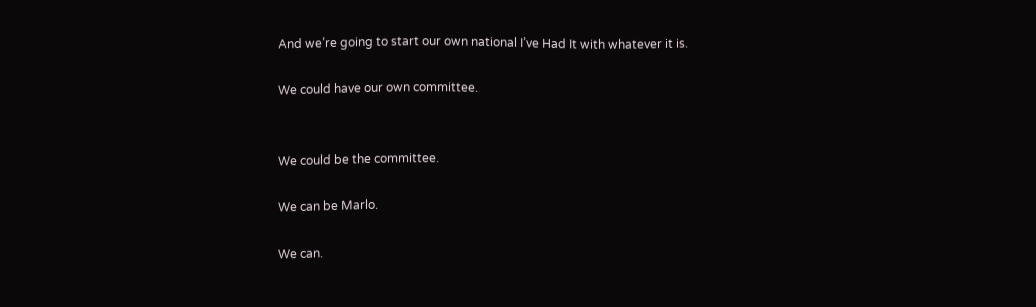And we’re going to start our own national I’ve Had It with whatever it is.

We could have our own committee.


We could be the committee.

We can be Marlo.

We can.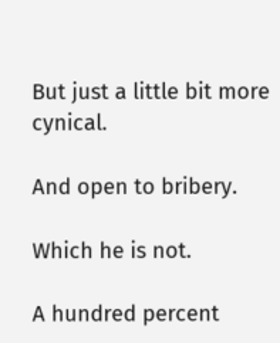But just a little bit more cynical.

And open to bribery.

Which he is not.

A hundred percent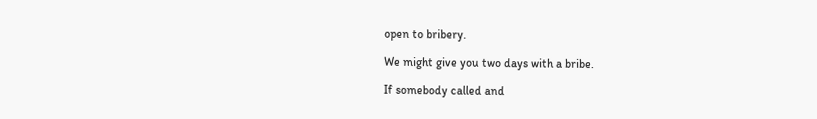open to bribery.

We might give you two days with a bribe.

If somebody called and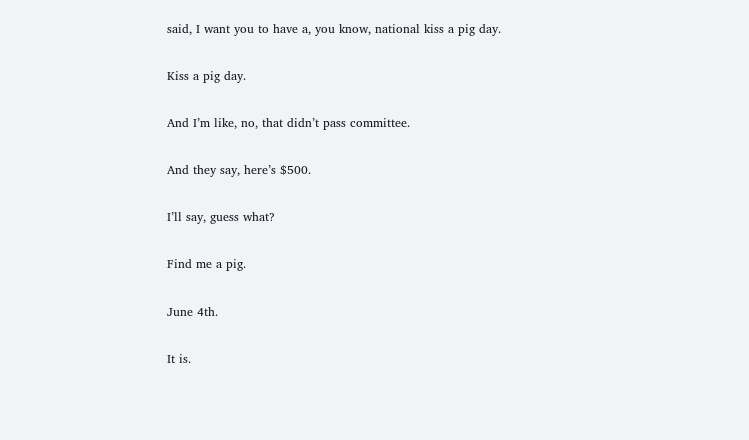said, I want you to have a, you know, national kiss a pig day.

Kiss a pig day.

And I’m like, no, that didn’t pass committee.

And they say, here’s $500.

I’ll say, guess what?

Find me a pig.

June 4th.

It is.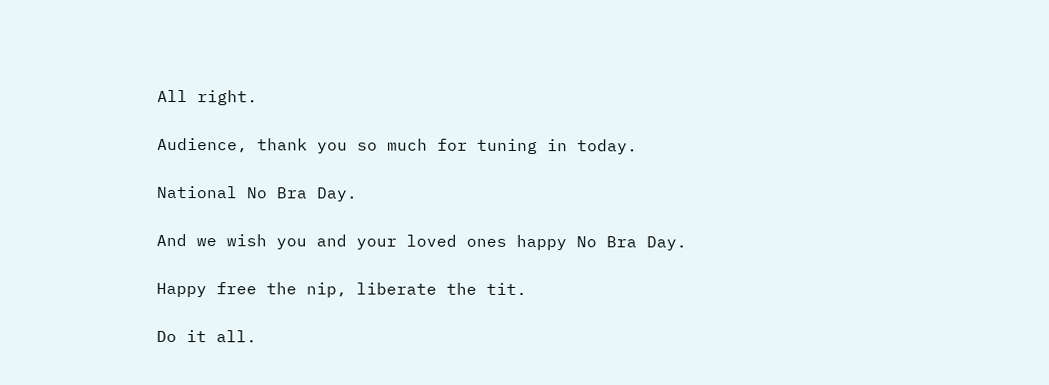All right.

Audience, thank you so much for tuning in today.

National No Bra Day.

And we wish you and your loved ones happy No Bra Day.

Happy free the nip, liberate the tit.

Do it all.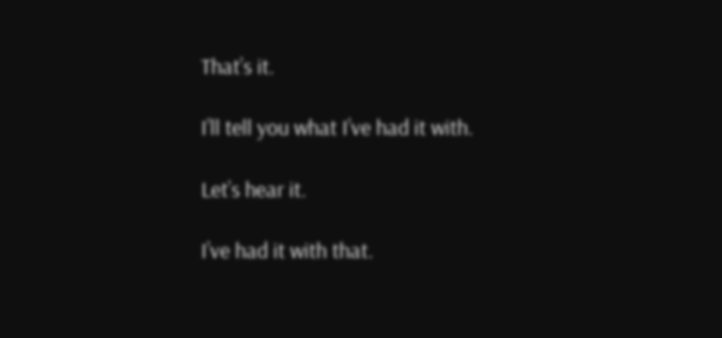That’s it.

I’ll tell you what I’ve had it with.

Let’s hear it.

I’ve had it with that.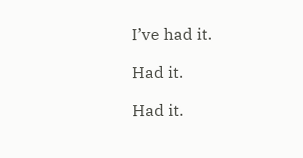I’ve had it.

Had it.

Had it.